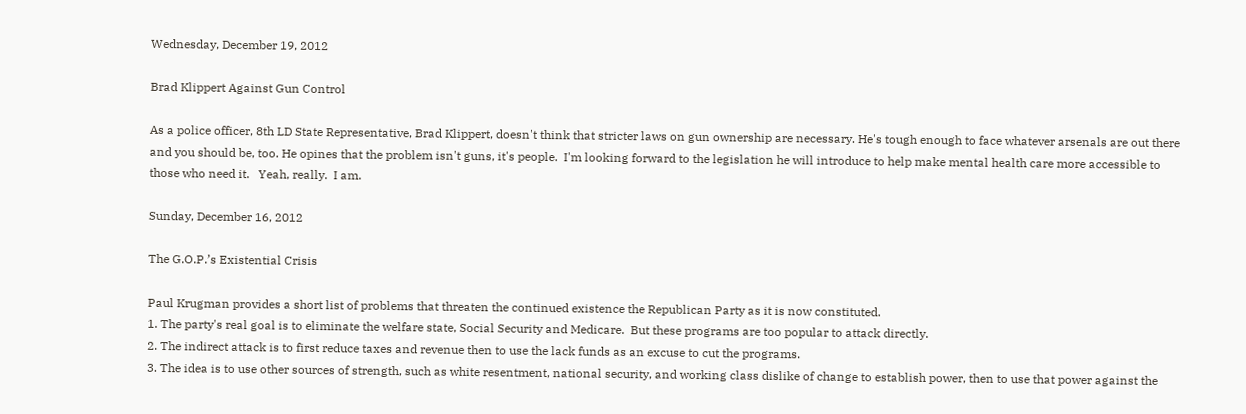Wednesday, December 19, 2012

Brad Klippert Against Gun Control

As a police officer, 8th LD State Representative, Brad Klippert, doesn't think that stricter laws on gun ownership are necessary. He's tough enough to face whatever arsenals are out there and you should be, too. He opines that the problem isn't guns, it's people.  I'm looking forward to the legislation he will introduce to help make mental health care more accessible to those who need it.   Yeah, really.  I am.

Sunday, December 16, 2012

The G.O.P.’s Existential Crisis

Paul Krugman provides a short list of problems that threaten the continued existence the Republican Party as it is now constituted.
1. The party's real goal is to eliminate the welfare state, Social Security and Medicare.  But these programs are too popular to attack directly.
2. The indirect attack is to first reduce taxes and revenue then to use the lack funds as an excuse to cut the programs.
3. The idea is to use other sources of strength, such as white resentment, national security, and working class dislike of change to establish power, then to use that power against the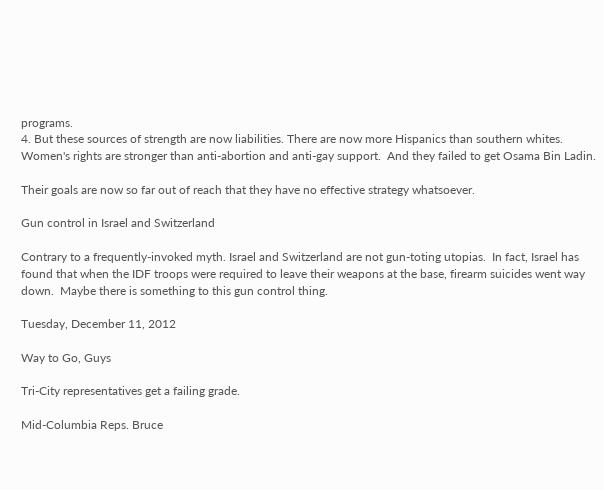programs.
4. But these sources of strength are now liabilities. There are now more Hispanics than southern whites. Women's rights are stronger than anti-abortion and anti-gay support.  And they failed to get Osama Bin Ladin.

Their goals are now so far out of reach that they have no effective strategy whatsoever.

Gun control in Israel and Switzerland

Contrary to a frequently-invoked myth. Israel and Switzerland are not gun-toting utopias.  In fact, Israel has found that when the IDF troops were required to leave their weapons at the base, firearm suicides went way down.  Maybe there is something to this gun control thing.

Tuesday, December 11, 2012

Way to Go, Guys

Tri-City representatives get a failing grade.

Mid-Columbia Reps. Bruce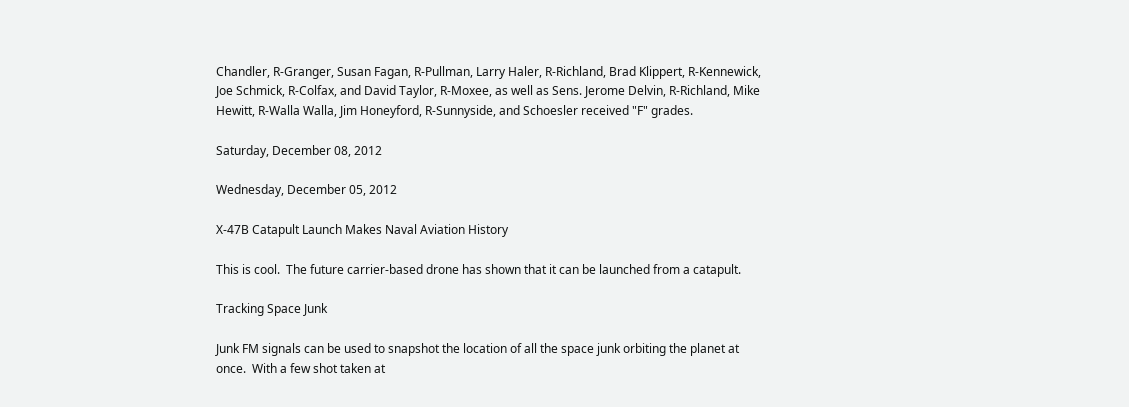Chandler, R-Granger, Susan Fagan, R-Pullman, Larry Haler, R-Richland, Brad Klippert, R-Kennewick, Joe Schmick, R-Colfax, and David Taylor, R-Moxee, as well as Sens. Jerome Delvin, R-Richland, Mike Hewitt, R-Walla Walla, Jim Honeyford, R-Sunnyside, and Schoesler received "F" grades.

Saturday, December 08, 2012

Wednesday, December 05, 2012

X-47B Catapult Launch Makes Naval Aviation History

This is cool.  The future carrier-based drone has shown that it can be launched from a catapult.

Tracking Space Junk

Junk FM signals can be used to snapshot the location of all the space junk orbiting the planet at once.  With a few shot taken at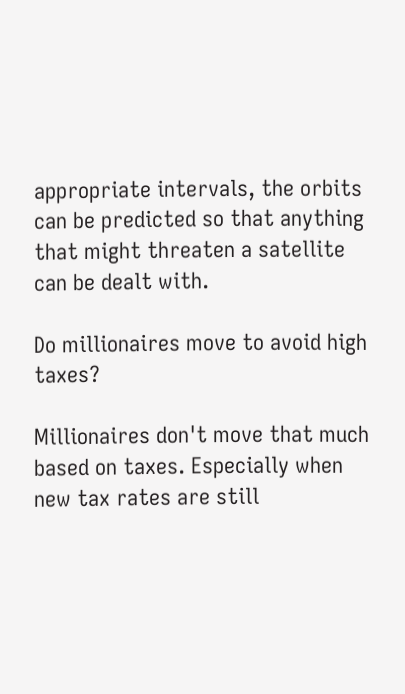appropriate intervals, the orbits can be predicted so that anything that might threaten a satellite can be dealt with.

Do millionaires move to avoid high taxes?

Millionaires don't move that much based on taxes. Especially when new tax rates are still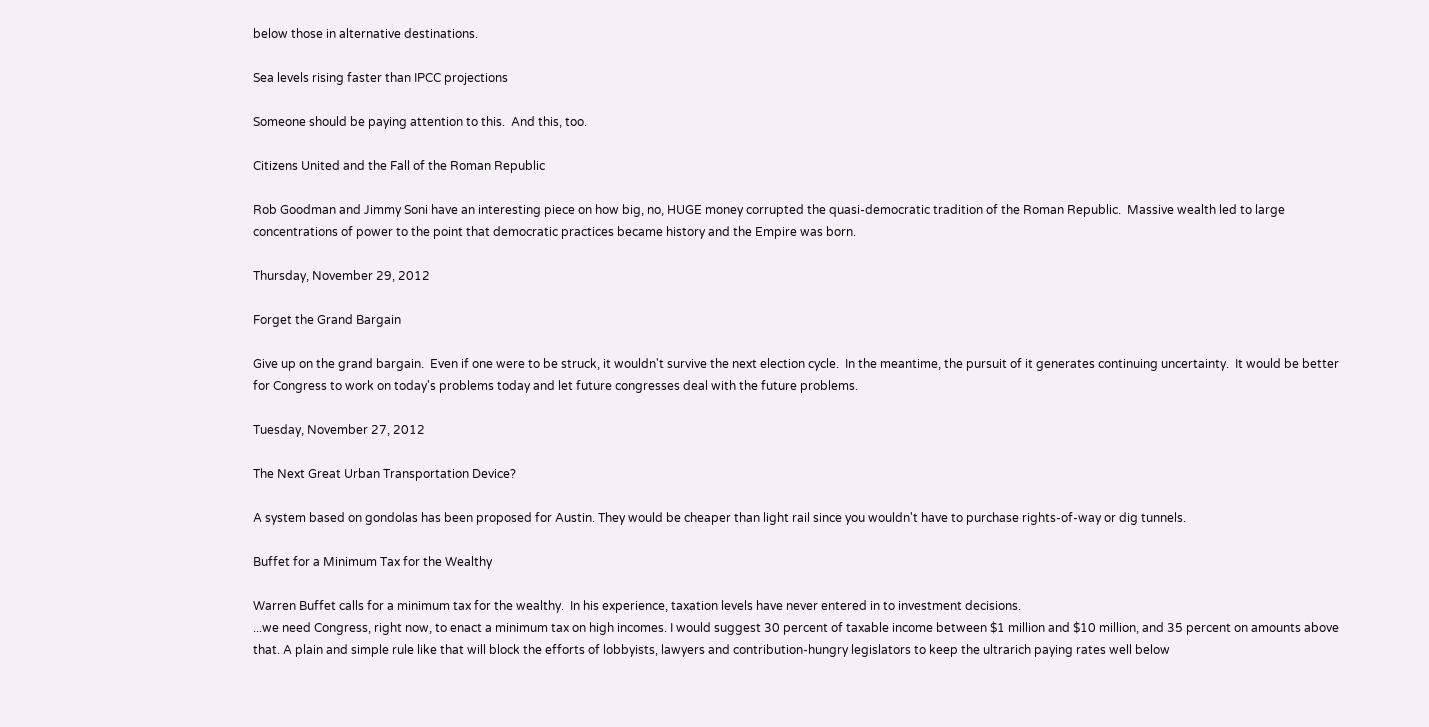below those in alternative destinations.

Sea levels rising faster than IPCC projections

Someone should be paying attention to this.  And this, too.

Citizens United and the Fall of the Roman Republic

Rob Goodman and Jimmy Soni have an interesting piece on how big, no, HUGE money corrupted the quasi-democratic tradition of the Roman Republic.  Massive wealth led to large concentrations of power to the point that democratic practices became history and the Empire was born.

Thursday, November 29, 2012

Forget the Grand Bargain

Give up on the grand bargain.  Even if one were to be struck, it wouldn't survive the next election cycle.  In the meantime, the pursuit of it generates continuing uncertainty.  It would be better for Congress to work on today's problems today and let future congresses deal with the future problems.

Tuesday, November 27, 2012

The Next Great Urban Transportation Device?

A system based on gondolas has been proposed for Austin. They would be cheaper than light rail since you wouldn't have to purchase rights-of-way or dig tunnels.

Buffet for a Minimum Tax for the Wealthy

Warren Buffet calls for a minimum tax for the wealthy.  In his experience, taxation levels have never entered in to investment decisions.
...we need Congress, right now, to enact a minimum tax on high incomes. I would suggest 30 percent of taxable income between $1 million and $10 million, and 35 percent on amounts above that. A plain and simple rule like that will block the efforts of lobbyists, lawyers and contribution-hungry legislators to keep the ultrarich paying rates well below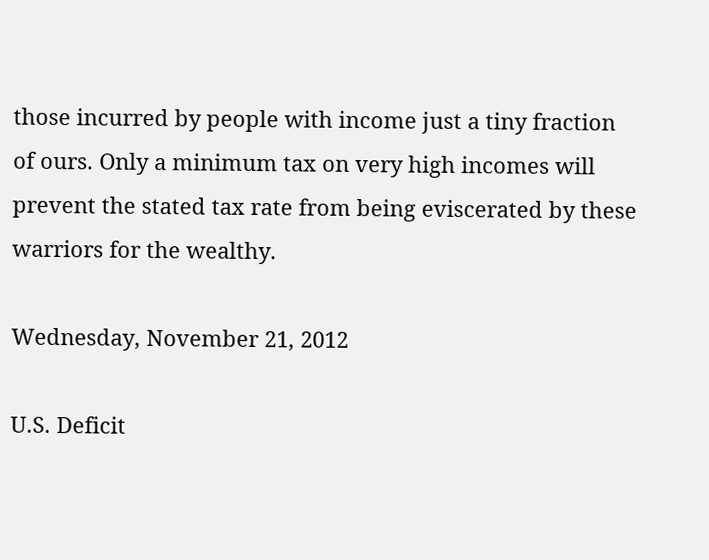those incurred by people with income just a tiny fraction of ours. Only a minimum tax on very high incomes will prevent the stated tax rate from being eviscerated by these warriors for the wealthy.

Wednesday, November 21, 2012

U.S. Deficit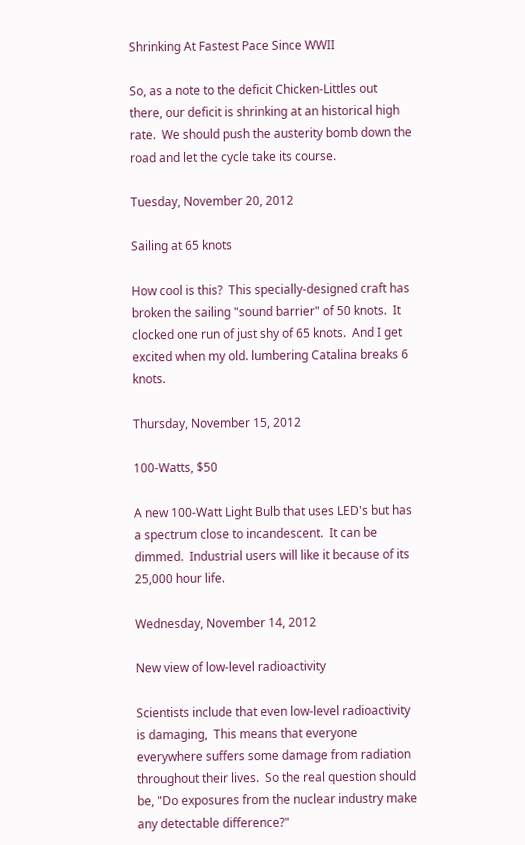Shrinking At Fastest Pace Since WWII

So, as a note to the deficit Chicken-Littles out there, our deficit is shrinking at an historical high rate.  We should push the austerity bomb down the road and let the cycle take its course.

Tuesday, November 20, 2012

Sailing at 65 knots

How cool is this?  This specially-designed craft has broken the sailing "sound barrier" of 50 knots.  It clocked one run of just shy of 65 knots.  And I get excited when my old. lumbering Catalina breaks 6 knots.

Thursday, November 15, 2012

100-Watts, $50

A new 100-Watt Light Bulb that uses LED's but has a spectrum close to incandescent.  It can be dimmed.  Industrial users will like it because of its 25,000 hour life.

Wednesday, November 14, 2012

New view of low-level radioactivity

Scientists include that even low-level radioactivity is damaging,  This means that everyone everywhere suffers some damage from radiation throughout their lives.  So the real question should be, "Do exposures from the nuclear industry make any detectable difference?"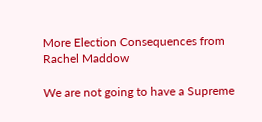More Election Consequences from Rachel Maddow

We are not going to have a Supreme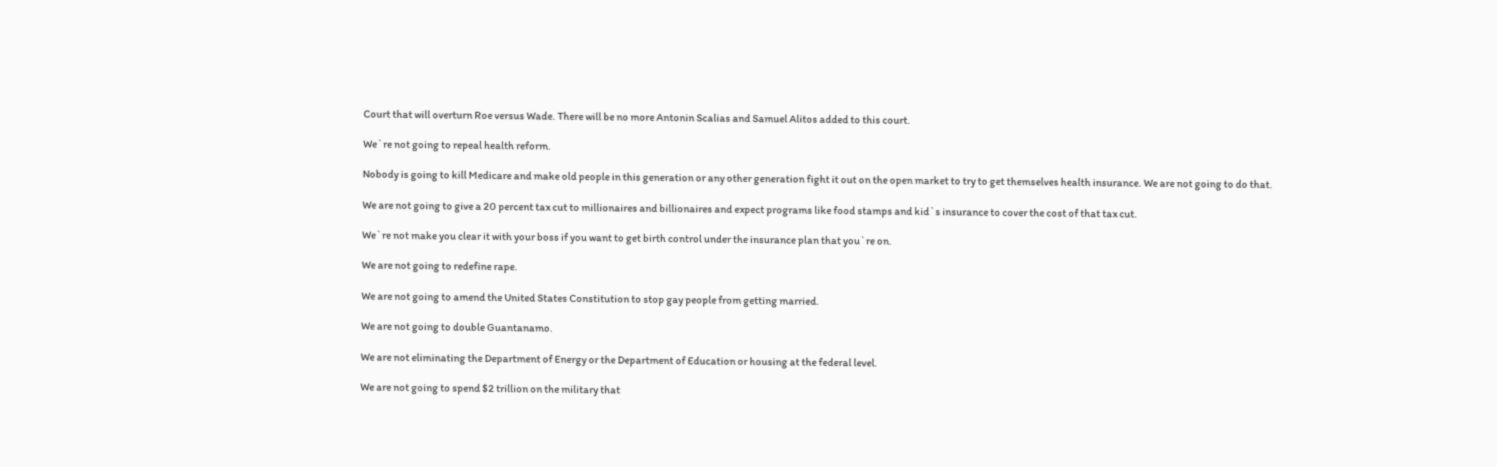Court that will overturn Roe versus Wade. There will be no more Antonin Scalias and Samuel Alitos added to this court.

We`re not going to repeal health reform.

Nobody is going to kill Medicare and make old people in this generation or any other generation fight it out on the open market to try to get themselves health insurance. We are not going to do that.

We are not going to give a 20 percent tax cut to millionaires and billionaires and expect programs like food stamps and kid`s insurance to cover the cost of that tax cut.

We`re not make you clear it with your boss if you want to get birth control under the insurance plan that you`re on.

We are not going to redefine rape.

We are not going to amend the United States Constitution to stop gay people from getting married.

We are not going to double Guantanamo.

We are not eliminating the Department of Energy or the Department of Education or housing at the federal level.

We are not going to spend $2 trillion on the military that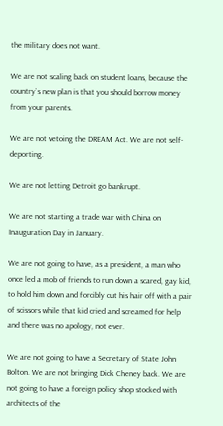the military does not want.

We are not scaling back on student loans, because the country`s new plan is that you should borrow money from your parents.

We are not vetoing the DREAM Act. We are not self-deporting.

We are not letting Detroit go bankrupt.

We are not starting a trade war with China on Inauguration Day in January.

We are not going to have, as a president, a man who once led a mob of friends to run down a scared, gay kid, to hold him down and forcibly cut his hair off with a pair of scissors while that kid cried and screamed for help and there was no apology, not ever.

We are not going to have a Secretary of State John Bolton. We are not bringing Dick Cheney back. We are not going to have a foreign policy shop stocked with architects of the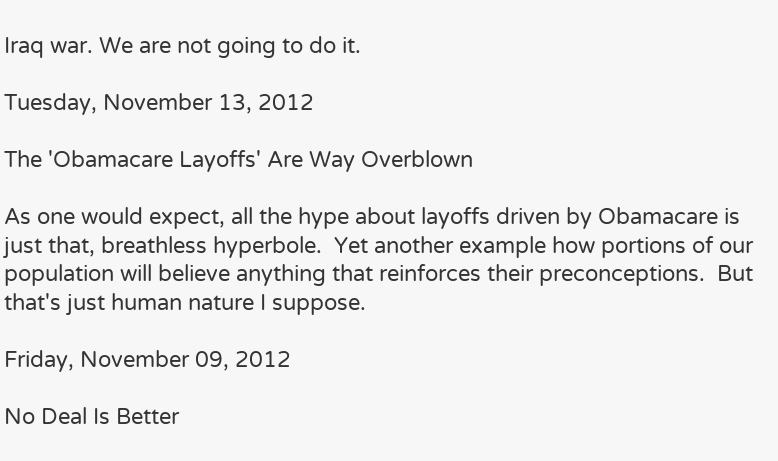Iraq war. We are not going to do it.

Tuesday, November 13, 2012

The 'Obamacare Layoffs' Are Way Overblown

As one would expect, all the hype about layoffs driven by Obamacare is just that, breathless hyperbole.  Yet another example how portions of our population will believe anything that reinforces their preconceptions.  But that's just human nature I suppose.

Friday, November 09, 2012

No Deal Is Better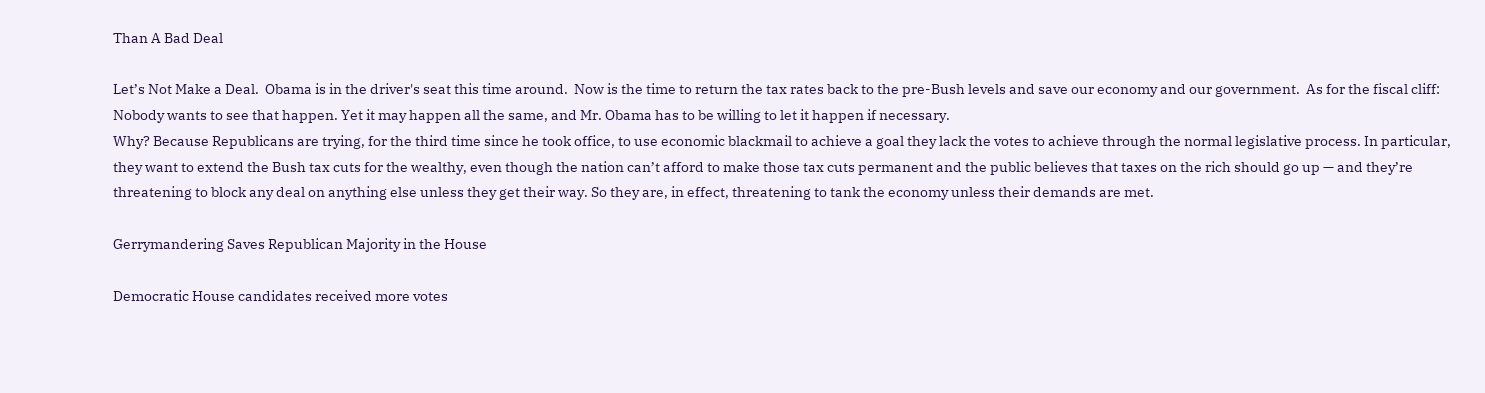Than A Bad Deal

Let’s Not Make a Deal.  Obama is in the driver's seat this time around.  Now is the time to return the tax rates back to the pre-Bush levels and save our economy and our government.  As for the fiscal cliff:
Nobody wants to see that happen. Yet it may happen all the same, and Mr. Obama has to be willing to let it happen if necessary.
Why? Because Republicans are trying, for the third time since he took office, to use economic blackmail to achieve a goal they lack the votes to achieve through the normal legislative process. In particular, they want to extend the Bush tax cuts for the wealthy, even though the nation can’t afford to make those tax cuts permanent and the public believes that taxes on the rich should go up — and they’re threatening to block any deal on anything else unless they get their way. So they are, in effect, threatening to tank the economy unless their demands are met.

Gerrymandering Saves Republican Majority in the House

Democratic House candidates received more votes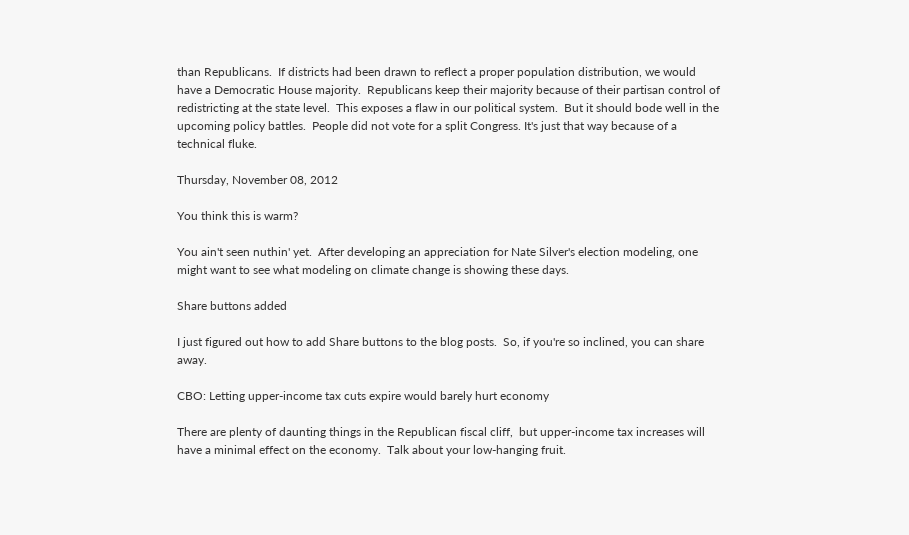than Republicans.  If districts had been drawn to reflect a proper population distribution, we would have a Democratic House majority.  Republicans keep their majority because of their partisan control of redistricting at the state level.  This exposes a flaw in our political system.  But it should bode well in the upcoming policy battles.  People did not vote for a split Congress. It's just that way because of a technical fluke.

Thursday, November 08, 2012

You think this is warm?

You ain't seen nuthin' yet.  After developing an appreciation for Nate Silver's election modeling, one might want to see what modeling on climate change is showing these days.

Share buttons added

I just figured out how to add Share buttons to the blog posts.  So, if you're so inclined, you can share away.

CBO: Letting upper-income tax cuts expire would barely hurt economy

There are plenty of daunting things in the Republican fiscal cliff,  but upper-income tax increases will have a minimal effect on the economy.  Talk about your low-hanging fruit.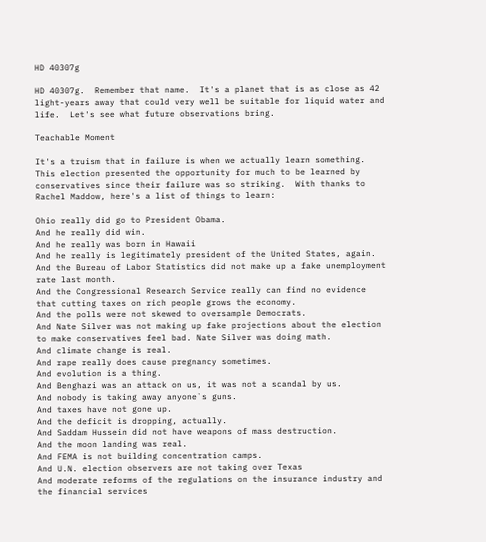HD 40307g

HD 40307g.  Remember that name.  It's a planet that is as close as 42 light-years away that could very well be suitable for liquid water and life.  Let's see what future observations bring.

Teachable Moment

It's a truism that in failure is when we actually learn something.  This election presented the opportunity for much to be learned by conservatives since their failure was so striking.  With thanks to Rachel Maddow, here's a list of things to learn:

Ohio really did go to President Obama.
And he really did win.
And he really was born in Hawaii
And he really is legitimately president of the United States, again.
And the Bureau of Labor Statistics did not make up a fake unemployment rate last month.
And the Congressional Research Service really can find no evidence that cutting taxes on rich people grows the economy.
And the polls were not skewed to oversample Democrats.
And Nate Silver was not making up fake projections about the election to make conservatives feel bad. Nate Silver was doing math.
And climate change is real.
And rape really does cause pregnancy sometimes.
And evolution is a thing.
And Benghazi was an attack on us, it was not a scandal by us.
And nobody is taking away anyone`s guns.
And taxes have not gone up.
And the deficit is dropping, actually.
And Saddam Hussein did not have weapons of mass destruction.
And the moon landing was real.
And FEMA is not building concentration camps.
And U.N. election observers are not taking over Texas
And moderate reforms of the regulations on the insurance industry and the financial services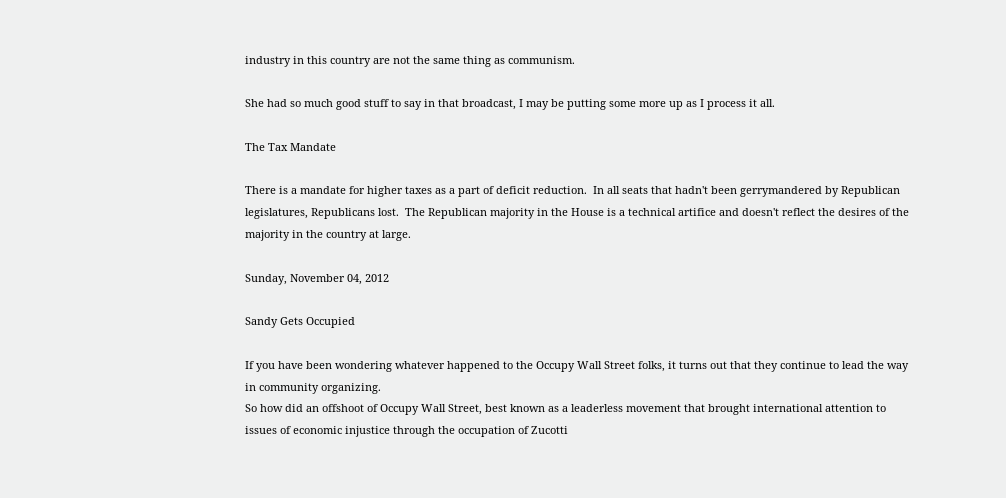industry in this country are not the same thing as communism.

She had so much good stuff to say in that broadcast, I may be putting some more up as I process it all.

The Tax Mandate

There is a mandate for higher taxes as a part of deficit reduction.  In all seats that hadn't been gerrymandered by Republican legislatures, Republicans lost.  The Republican majority in the House is a technical artifice and doesn't reflect the desires of the majority in the country at large.

Sunday, November 04, 2012

Sandy Gets Occupied

If you have been wondering whatever happened to the Occupy Wall Street folks, it turns out that they continue to lead the way in community organizing.
So how did an offshoot of Occupy Wall Street, best known as a leaderless movement that brought international attention to issues of economic injustice through the occupation of Zucotti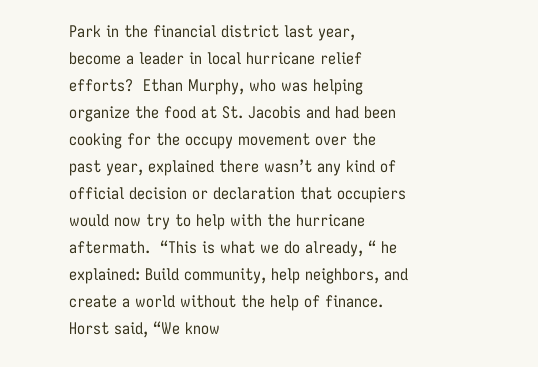Park in the financial district last year, become a leader in local hurricane relief efforts?  Ethan Murphy, who was helping organize the food at St. Jacobis and had been cooking for the occupy movement over the past year, explained there wasn’t any kind of official decision or declaration that occupiers would now try to help with the hurricane aftermath.  “This is what we do already, “ he explained: Build community, help neighbors, and create a world without the help of finance.  Horst said, “We know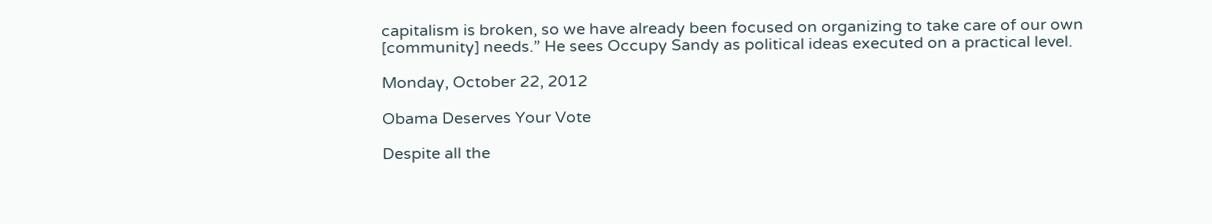capitalism is broken, so we have already been focused on organizing to take care of our own [community] needs.” He sees Occupy Sandy as political ideas executed on a practical level.

Monday, October 22, 2012

Obama Deserves Your Vote

Despite all the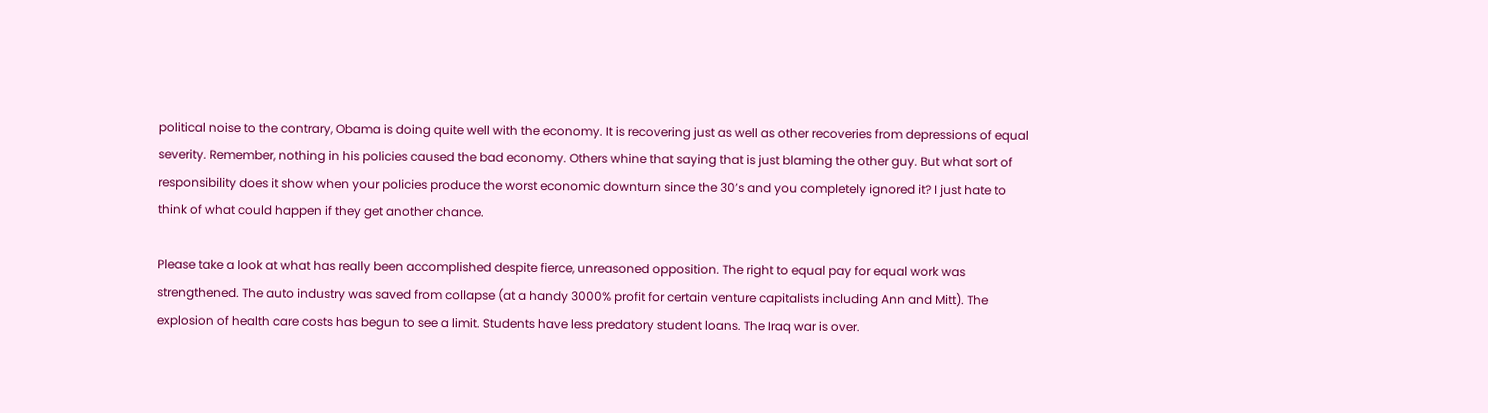political noise to the contrary, Obama is doing quite well with the economy. It is recovering just as well as other recoveries from depressions of equal severity. Remember, nothing in his policies caused the bad economy. Others whine that saying that is just blaming the other guy. But what sort of responsibility does it show when your policies produce the worst economic downturn since the 30’s and you completely ignored it? I just hate to think of what could happen if they get another chance.

Please take a look at what has really been accomplished despite fierce, unreasoned opposition. The right to equal pay for equal work was strengthened. The auto industry was saved from collapse (at a handy 3000% profit for certain venture capitalists including Ann and Mitt). The explosion of health care costs has begun to see a limit. Students have less predatory student loans. The Iraq war is over.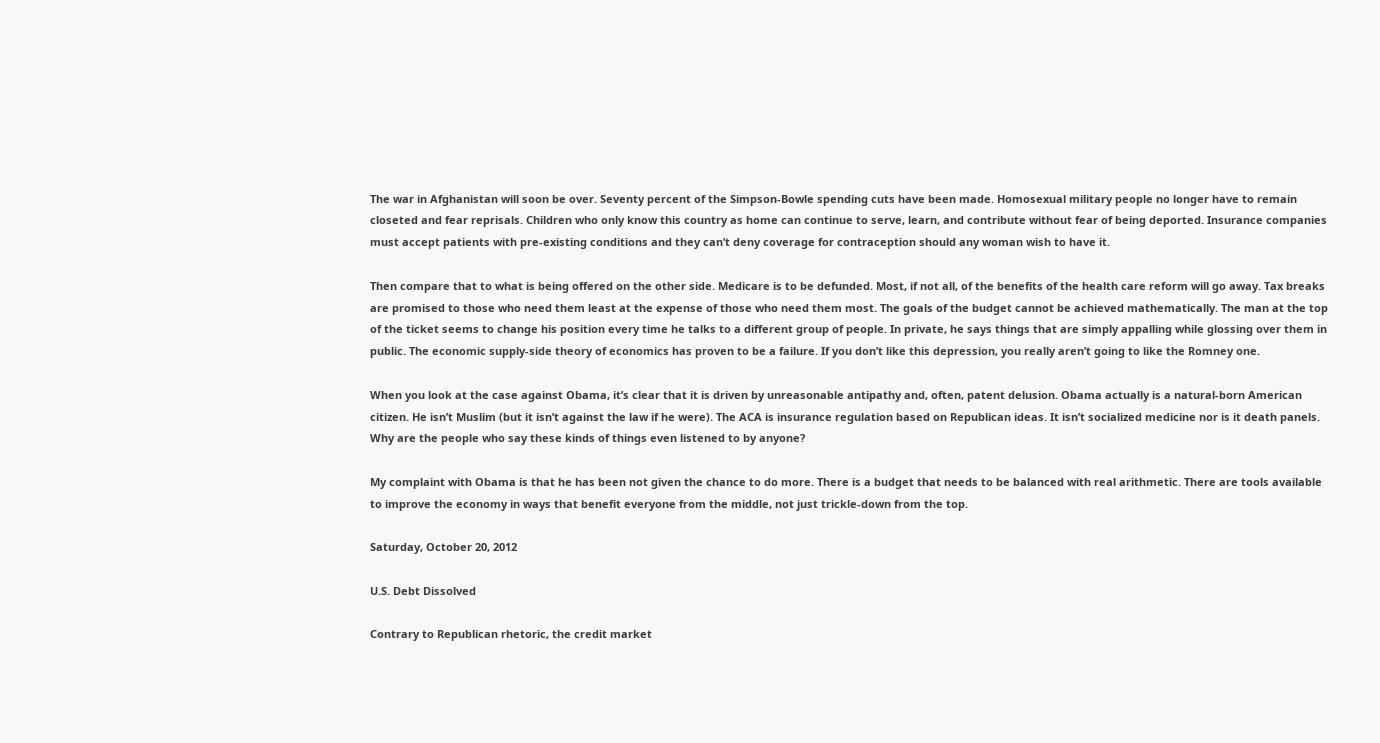The war in Afghanistan will soon be over. Seventy percent of the Simpson-Bowle spending cuts have been made. Homosexual military people no longer have to remain closeted and fear reprisals. Children who only know this country as home can continue to serve, learn, and contribute without fear of being deported. Insurance companies must accept patients with pre-existing conditions and they can’t deny coverage for contraception should any woman wish to have it.

Then compare that to what is being offered on the other side. Medicare is to be defunded. Most, if not all, of the benefits of the health care reform will go away. Tax breaks are promised to those who need them least at the expense of those who need them most. The goals of the budget cannot be achieved mathematically. The man at the top of the ticket seems to change his position every time he talks to a different group of people. In private, he says things that are simply appalling while glossing over them in public. The economic supply-side theory of economics has proven to be a failure. If you don’t like this depression, you really aren’t going to like the Romney one.

When you look at the case against Obama, it’s clear that it is driven by unreasonable antipathy and, often, patent delusion. Obama actually is a natural-born American citizen. He isn’t Muslim (but it isn’t against the law if he were). The ACA is insurance regulation based on Republican ideas. It isn’t socialized medicine nor is it death panels. Why are the people who say these kinds of things even listened to by anyone?

My complaint with Obama is that he has been not given the chance to do more. There is a budget that needs to be balanced with real arithmetic. There are tools available to improve the economy in ways that benefit everyone from the middle, not just trickle-down from the top.

Saturday, October 20, 2012

U.S. Debt Dissolved

Contrary to Republican rhetoric, the credit market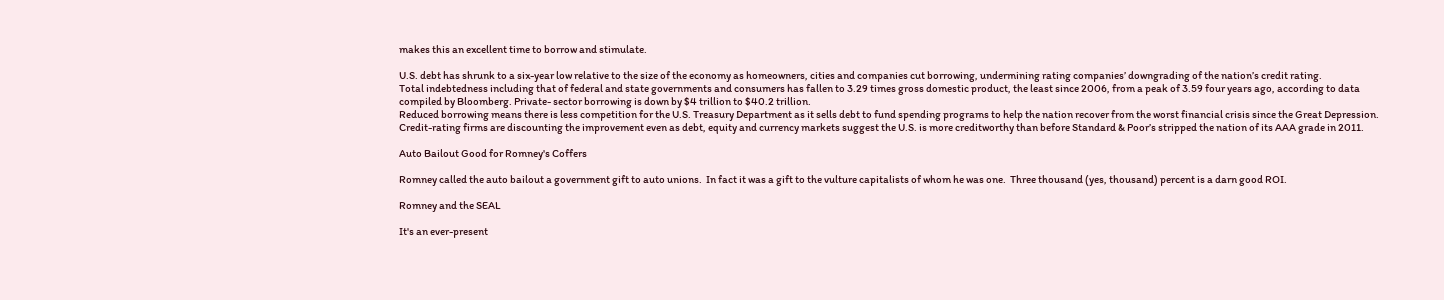makes this an excellent time to borrow and stimulate.

U.S. debt has shrunk to a six-year low relative to the size of the economy as homeowners, cities and companies cut borrowing, undermining rating companies’ downgrading of the nation’s credit rating.
Total indebtedness including that of federal and state governments and consumers has fallen to 3.29 times gross domestic product, the least since 2006, from a peak of 3.59 four years ago, according to data compiled by Bloomberg. Private- sector borrowing is down by $4 trillion to $40.2 trillion.
Reduced borrowing means there is less competition for the U.S. Treasury Department as it sells debt to fund spending programs to help the nation recover from the worst financial crisis since the Great Depression. Credit-rating firms are discounting the improvement even as debt, equity and currency markets suggest the U.S. is more creditworthy than before Standard & Poor’s stripped the nation of its AAA grade in 2011.

Auto Bailout Good for Romney's Coffers

Romney called the auto bailout a government gift to auto unions.  In fact it was a gift to the vulture capitalists of whom he was one.  Three thousand (yes, thousand) percent is a darn good ROI.

Romney and the SEAL

It's an ever-present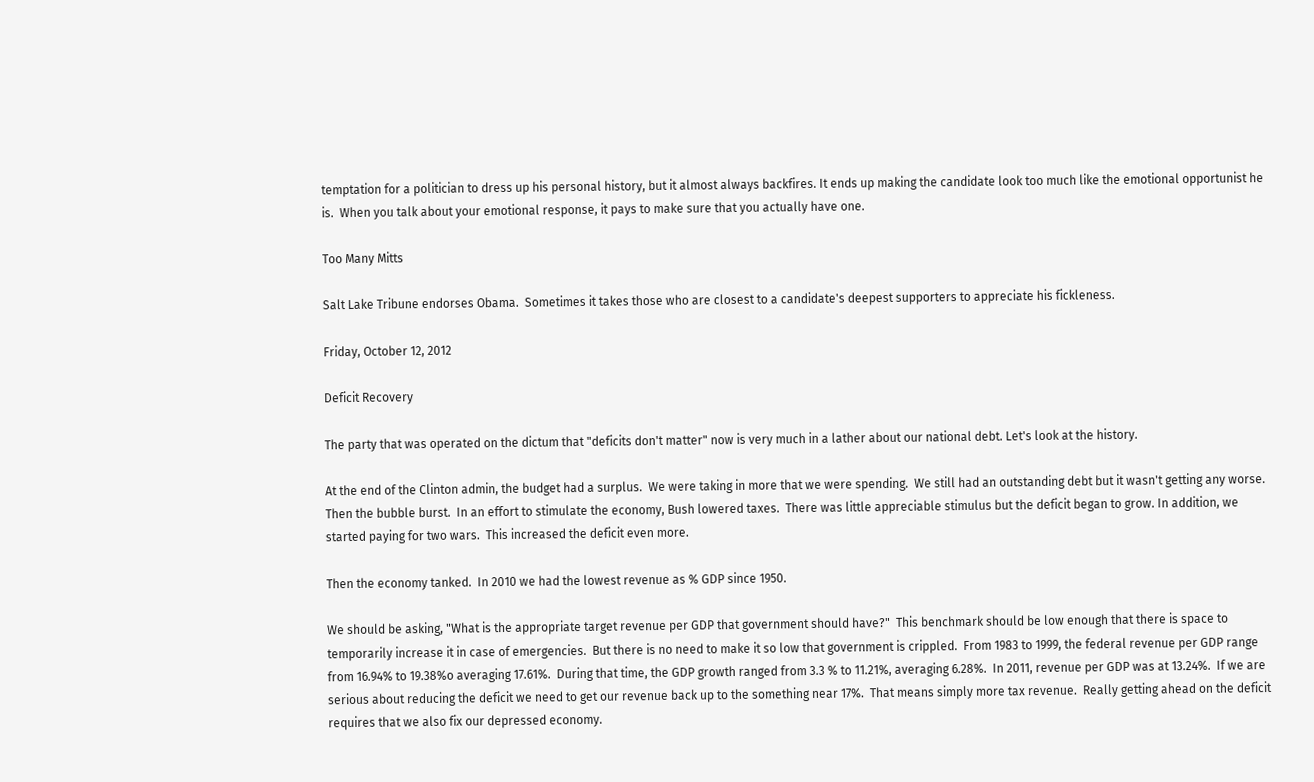temptation for a politician to dress up his personal history, but it almost always backfires. It ends up making the candidate look too much like the emotional opportunist he is.  When you talk about your emotional response, it pays to make sure that you actually have one.

Too Many Mitts

Salt Lake Tribune endorses Obama.  Sometimes it takes those who are closest to a candidate's deepest supporters to appreciate his fickleness.

Friday, October 12, 2012

Deficit Recovery

The party that was operated on the dictum that "deficits don't matter" now is very much in a lather about our national debt. Let's look at the history.

At the end of the Clinton admin, the budget had a surplus.  We were taking in more that we were spending.  We still had an outstanding debt but it wasn't getting any worse.  Then the bubble burst.  In an effort to stimulate the economy, Bush lowered taxes.  There was little appreciable stimulus but the deficit began to grow. In addition, we started paying for two wars.  This increased the deficit even more.

Then the economy tanked.  In 2010 we had the lowest revenue as % GDP since 1950.

We should be asking, "What is the appropriate target revenue per GDP that government should have?"  This benchmark should be low enough that there is space to temporarily increase it in case of emergencies.  But there is no need to make it so low that government is crippled.  From 1983 to 1999, the federal revenue per GDP range from 16.94% to 19.38%o averaging 17.61%.  During that time, the GDP growth ranged from 3.3 % to 11.21%, averaging 6.28%.  In 2011, revenue per GDP was at 13.24%.  If we are serious about reducing the deficit we need to get our revenue back up to the something near 17%.  That means simply more tax revenue.  Really getting ahead on the deficit requires that we also fix our depressed economy.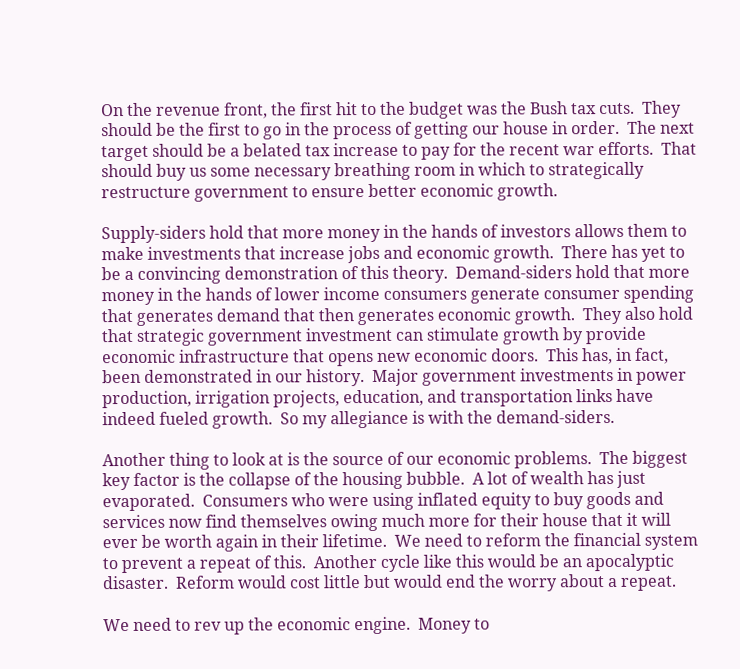On the revenue front, the first hit to the budget was the Bush tax cuts.  They should be the first to go in the process of getting our house in order.  The next target should be a belated tax increase to pay for the recent war efforts.  That should buy us some necessary breathing room in which to strategically restructure government to ensure better economic growth.

Supply-siders hold that more money in the hands of investors allows them to make investments that increase jobs and economic growth.  There has yet to be a convincing demonstration of this theory.  Demand-siders hold that more money in the hands of lower income consumers generate consumer spending that generates demand that then generates economic growth.  They also hold that strategic government investment can stimulate growth by provide economic infrastructure that opens new economic doors.  This has, in fact, been demonstrated in our history.  Major government investments in power production, irrigation projects, education, and transportation links have indeed fueled growth.  So my allegiance is with the demand-siders.

Another thing to look at is the source of our economic problems.  The biggest key factor is the collapse of the housing bubble.  A lot of wealth has just evaporated.  Consumers who were using inflated equity to buy goods and services now find themselves owing much more for their house that it will ever be worth again in their lifetime.  We need to reform the financial system to prevent a repeat of this.  Another cycle like this would be an apocalyptic disaster.  Reform would cost little but would end the worry about a repeat.

We need to rev up the economic engine.  Money to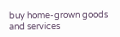buy home-grown goods and services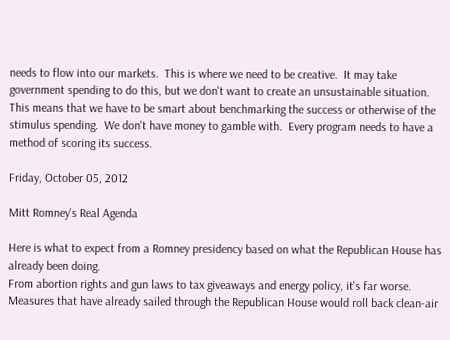needs to flow into our markets.  This is where we need to be creative.  It may take government spending to do this, but we don't want to create an unsustainable situation.  This means that we have to be smart about benchmarking the success or otherwise of the stimulus spending.  We don't have money to gamble with.  Every program needs to have a method of scoring its success.

Friday, October 05, 2012

Mitt Romney's Real Agenda

Here is what to expect from a Romney presidency based on what the Republican House has already been doing.
From abortion rights and gun laws to tax giveaways and energy policy, it's far worse. Measures that have already sailed through the Republican House would roll back clean-air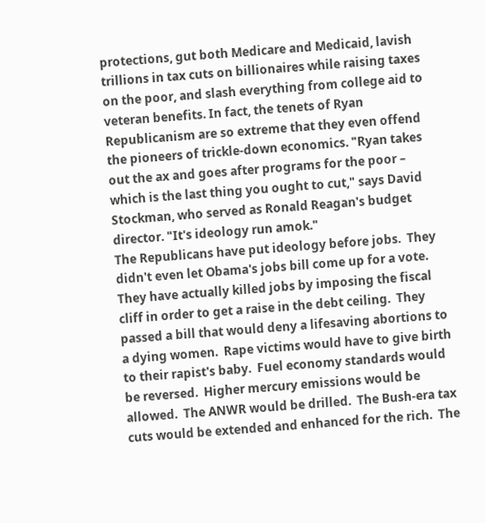protections, gut both Medicare and Medicaid, lavish trillions in tax cuts on billionaires while raising taxes on the poor, and slash everything from college aid to veteran benefits. In fact, the tenets of Ryan Republicanism are so extreme that they even offend the pioneers of trickle-down economics. "Ryan takes out the ax and goes after programs for the poor – which is the last thing you ought to cut," says David Stockman, who served as Ronald Reagan's budget director. "It's ideology run amok."
The Republicans have put ideology before jobs.  They didn't even let Obama's jobs bill come up for a vote.  They have actually killed jobs by imposing the fiscal cliff in order to get a raise in the debt ceiling.  They passed a bill that would deny a lifesaving abortions to a dying women.  Rape victims would have to give birth to their rapist's baby.  Fuel economy standards would be reversed.  Higher mercury emissions would be allowed.  The ANWR would be drilled.  The Bush-era tax cuts would be extended and enhanced for the rich.  The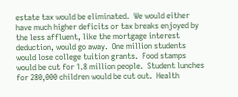estate tax would be eliminated.  We would either have much higher deficits or tax breaks enjoyed by the less affluent, like the mortgage interest deduction, would go away.  One million students would lose college tuition grants.  Food stamps would be cut for 1.8 million people.  Student lunches for 280,000 children would be cut out.  Health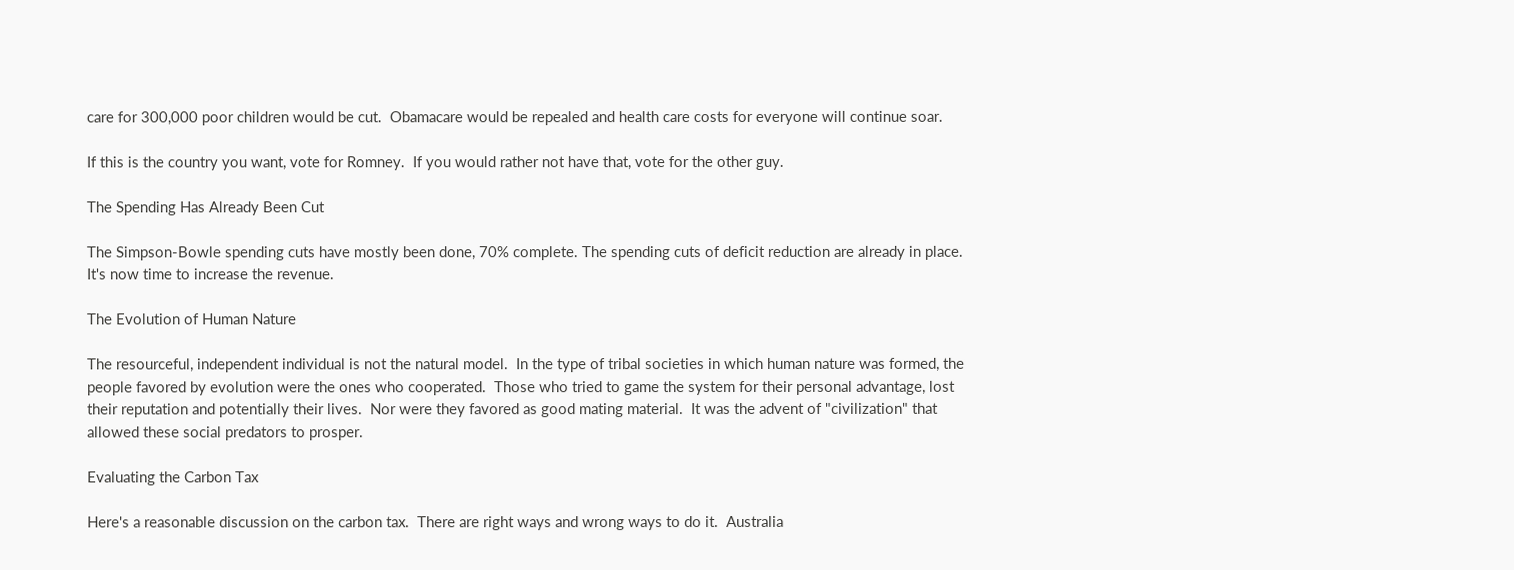care for 300,000 poor children would be cut.  Obamacare would be repealed and health care costs for everyone will continue soar.

If this is the country you want, vote for Romney.  If you would rather not have that, vote for the other guy.

The Spending Has Already Been Cut

The Simpson-Bowle spending cuts have mostly been done, 70% complete. The spending cuts of deficit reduction are already in place.  It's now time to increase the revenue.

The Evolution of Human Nature

The resourceful, independent individual is not the natural model.  In the type of tribal societies in which human nature was formed, the people favored by evolution were the ones who cooperated.  Those who tried to game the system for their personal advantage, lost their reputation and potentially their lives.  Nor were they favored as good mating material.  It was the advent of "civilization" that allowed these social predators to prosper.

Evaluating the Carbon Tax

Here's a reasonable discussion on the carbon tax.  There are right ways and wrong ways to do it.  Australia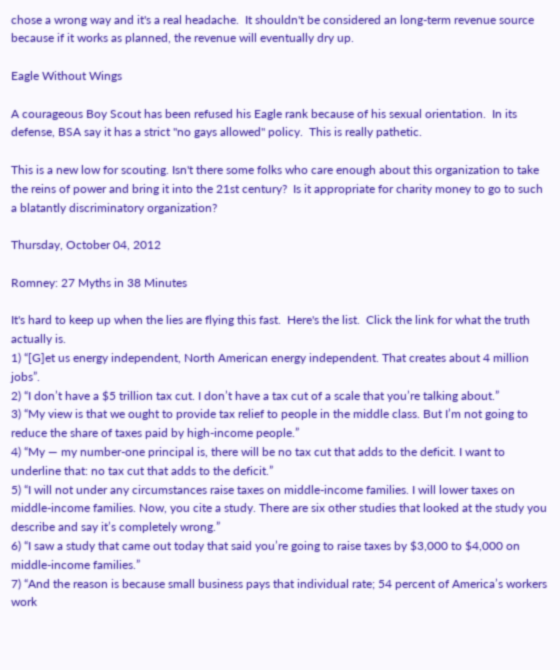chose a wrong way and it's a real headache.  It shouldn't be considered an long-term revenue source because if it works as planned, the revenue will eventually dry up.

Eagle Without Wings

A courageous Boy Scout has been refused his Eagle rank because of his sexual orientation.  In its defense, BSA say it has a strict "no gays allowed" policy.  This is really pathetic.

This is a new low for scouting. Isn't there some folks who care enough about this organization to take the reins of power and bring it into the 21st century?  Is it appropriate for charity money to go to such a blatantly discriminatory organization?

Thursday, October 04, 2012

Romney: 27 Myths in 38 Minutes

It's hard to keep up when the lies are flying this fast.  Here's the list.  Click the link for what the truth actually is.
1) “[G]et us energy independent, North American energy independent. That creates about 4 million jobs”.
2) “I don’t have a $5 trillion tax cut. I don’t have a tax cut of a scale that you’re talking about.”
3) “My view is that we ought to provide tax relief to people in the middle class. But I’m not going to reduce the share of taxes paid by high-income people.”
4) “My — my number-one principal is, there will be no tax cut that adds to the deficit. I want to underline that: no tax cut that adds to the deficit.”
5) “I will not under any circumstances raise taxes on middle-income families. I will lower taxes on middle-income families. Now, you cite a study. There are six other studies that looked at the study you describe and say it’s completely wrong.”
6) “I saw a study that came out today that said you’re going to raise taxes by $3,000 to $4,000 on middle-income families.”
7) “And the reason is because small business pays that individual rate; 54 percent of America’s workers work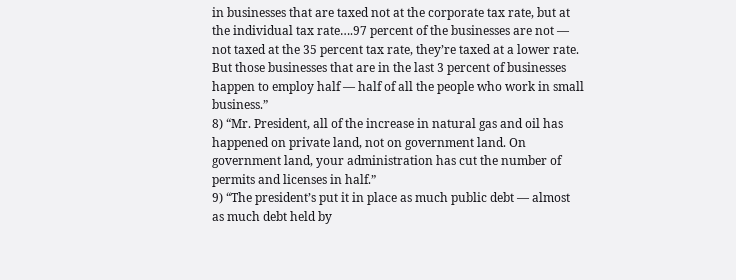in businesses that are taxed not at the corporate tax rate, but at the individual tax rate….97 percent of the businesses are not — not taxed at the 35 percent tax rate, they’re taxed at a lower rate. But those businesses that are in the last 3 percent of businesses happen to employ half — half of all the people who work in small business.”
8) “Mr. President, all of the increase in natural gas and oil has happened on private land, not on government land. On government land, your administration has cut the number of permits and licenses in half.”
9) “The president’s put it in place as much public debt — almost as much debt held by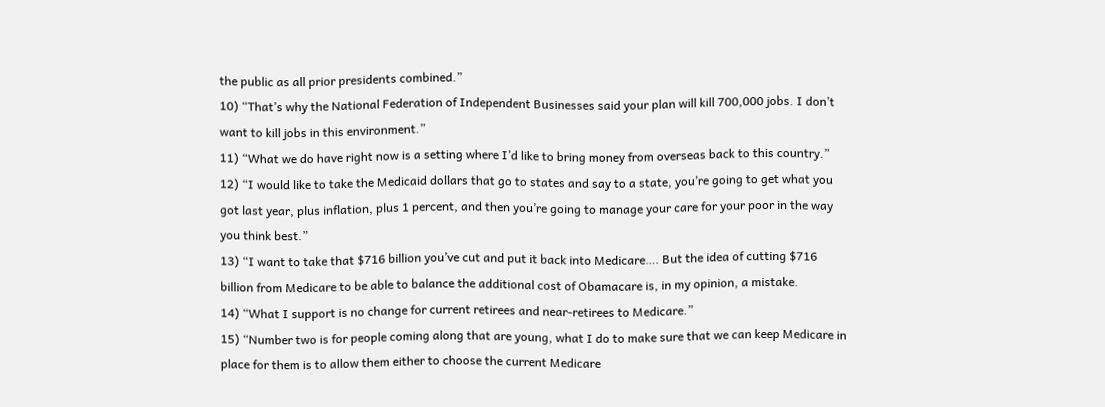the public as all prior presidents combined.”
10) “That’s why the National Federation of Independent Businesses said your plan will kill 700,000 jobs. I don’t want to kill jobs in this environment.”
11) “What we do have right now is a setting where I’d like to bring money from overseas back to this country.”
12) “I would like to take the Medicaid dollars that go to states and say to a state, you’re going to get what you got last year, plus inflation, plus 1 percent, and then you’re going to manage your care for your poor in the way you think best.”
13) “I want to take that $716 billion you’ve cut and put it back into Medicare…. But the idea of cutting $716 billion from Medicare to be able to balance the additional cost of Obamacare is, in my opinion, a mistake.
14) “What I support is no change for current retirees and near-retirees to Medicare.”
15) “Number two is for people coming along that are young, what I do to make sure that we can keep Medicare in place for them is to allow them either to choose the current Medicare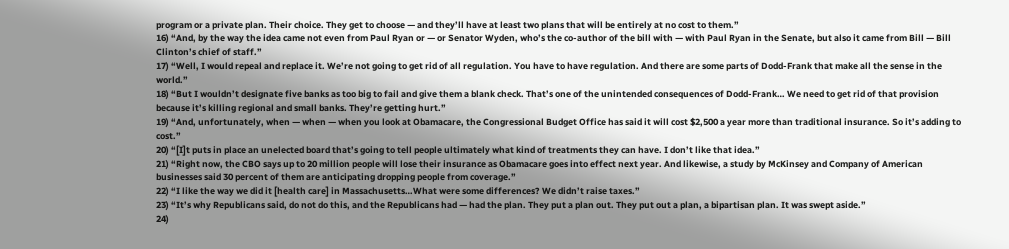program or a private plan. Their choice. They get to choose — and they’ll have at least two plans that will be entirely at no cost to them.”
16) “And, by the way the idea came not even from Paul Ryan or — or Senator Wyden, who’s the co-author of the bill with — with Paul Ryan in the Senate, but also it came from Bill — Bill Clinton’s chief of staff.”
17) “Well, I would repeal and replace it. We’re not going to get rid of all regulation. You have to have regulation. And there are some parts of Dodd-Frank that make all the sense in the world.”
18) “But I wouldn’t designate five banks as too big to fail and give them a blank check. That’s one of the unintended consequences of Dodd-Frank… We need to get rid of that provision because it’s killing regional and small banks. They’re getting hurt.”
19) “And, unfortunately, when — when — when you look at Obamacare, the Congressional Budget Office has said it will cost $2,500 a year more than traditional insurance. So it’s adding to cost.”
20) “[I]t puts in place an unelected board that’s going to tell people ultimately what kind of treatments they can have. I don’t like that idea.”
21) “Right now, the CBO says up to 20 million people will lose their insurance as Obamacare goes into effect next year. And likewise, a study by McKinsey and Company of American businesses said 30 percent of them are anticipating dropping people from coverage.”
22) “I like the way we did it [health care] in Massachusetts…What were some differences? We didn’t raise taxes.”
23) “It’s why Republicans said, do not do this, and the Republicans had — had the plan. They put a plan out. They put out a plan, a bipartisan plan. It was swept aside.”
24)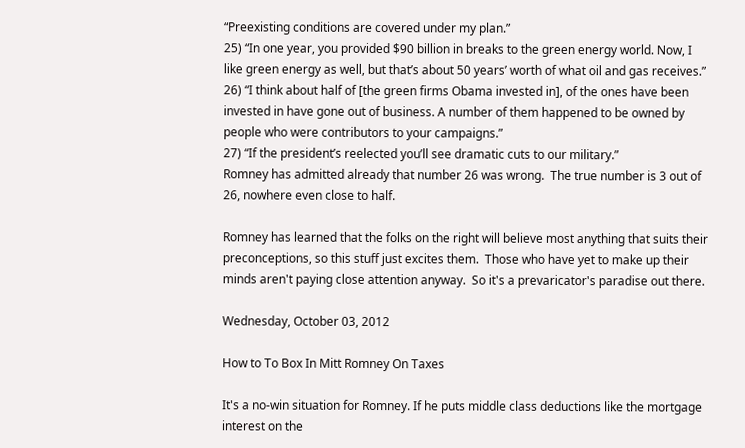“Preexisting conditions are covered under my plan.”
25) “In one year, you provided $90 billion in breaks to the green energy world. Now, I like green energy as well, but that’s about 50 years’ worth of what oil and gas receives.”
26) “I think about half of [the green firms Obama invested in], of the ones have been invested in have gone out of business. A number of them happened to be owned by people who were contributors to your campaigns.”
27) “If the president’s reelected you’ll see dramatic cuts to our military.”
Romney has admitted already that number 26 was wrong.  The true number is 3 out of 26, nowhere even close to half.

Romney has learned that the folks on the right will believe most anything that suits their preconceptions, so this stuff just excites them.  Those who have yet to make up their minds aren't paying close attention anyway.  So it's a prevaricator's paradise out there.

Wednesday, October 03, 2012

How to To Box In Mitt Romney On Taxes

It's a no-win situation for Romney. If he puts middle class deductions like the mortgage interest on the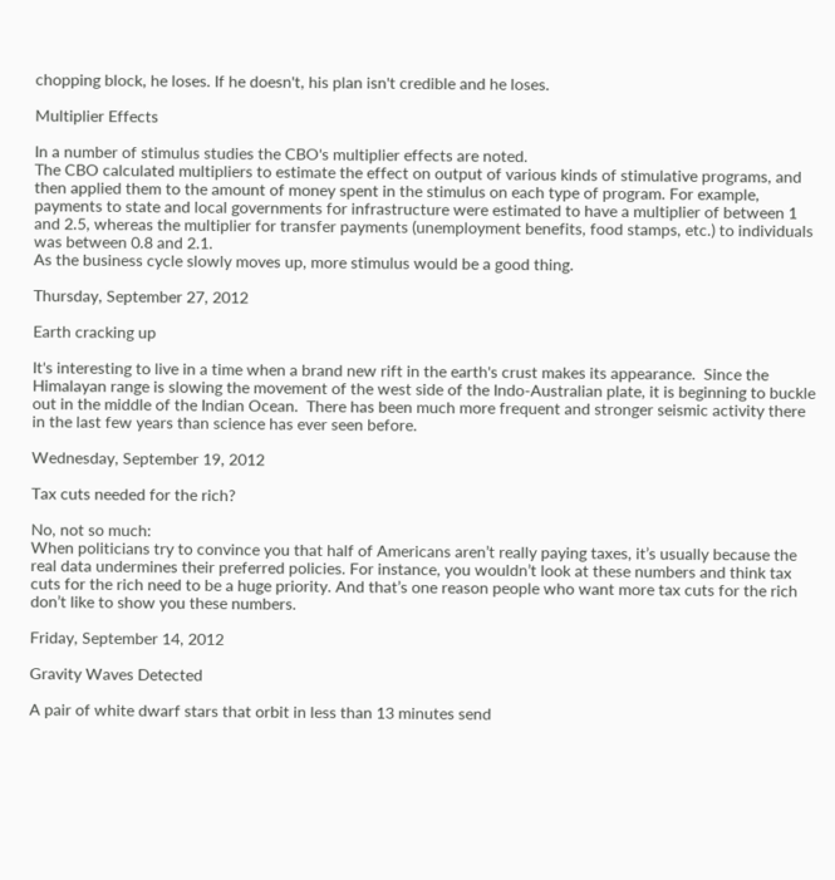chopping block, he loses. If he doesn't, his plan isn't credible and he loses.

Multiplier Effects

In a number of stimulus studies the CBO's multiplier effects are noted.
The CBO calculated multipliers to estimate the effect on output of various kinds of stimulative programs, and then applied them to the amount of money spent in the stimulus on each type of program. For example, payments to state and local governments for infrastructure were estimated to have a multiplier of between 1 and 2.5, whereas the multiplier for transfer payments (unemployment benefits, food stamps, etc.) to individuals was between 0.8 and 2.1.
As the business cycle slowly moves up, more stimulus would be a good thing.

Thursday, September 27, 2012

Earth cracking up

It's interesting to live in a time when a brand new rift in the earth's crust makes its appearance.  Since the Himalayan range is slowing the movement of the west side of the Indo-Australian plate, it is beginning to buckle out in the middle of the Indian Ocean.  There has been much more frequent and stronger seismic activity there in the last few years than science has ever seen before.

Wednesday, September 19, 2012

Tax cuts needed for the rich?

No, not so much:
When politicians try to convince you that half of Americans aren’t really paying taxes, it’s usually because the real data undermines their preferred policies. For instance, you wouldn’t look at these numbers and think tax cuts for the rich need to be a huge priority. And that’s one reason people who want more tax cuts for the rich don’t like to show you these numbers.

Friday, September 14, 2012

Gravity Waves Detected

A pair of white dwarf stars that orbit in less than 13 minutes send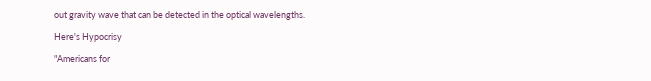out gravity wave that can be detected in the optical wavelengths.

Here's Hypocrisy

"Americans for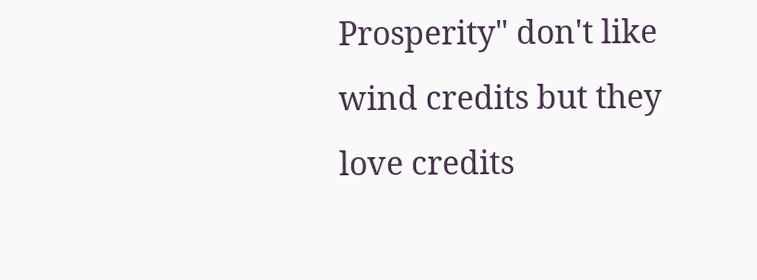Prosperity" don't like wind credits but they love credits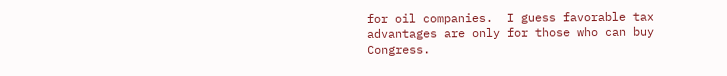for oil companies.  I guess favorable tax advantages are only for those who can buy Congress.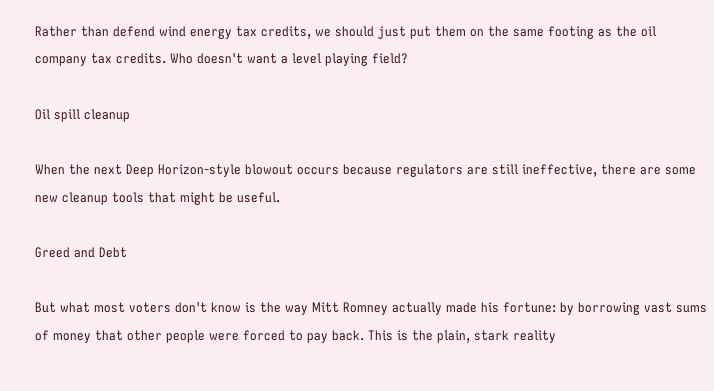Rather than defend wind energy tax credits, we should just put them on the same footing as the oil company tax credits. Who doesn't want a level playing field?

Oil spill cleanup

When the next Deep Horizon-style blowout occurs because regulators are still ineffective, there are some new cleanup tools that might be useful.

Greed and Debt

But what most voters don't know is the way Mitt Romney actually made his fortune: by borrowing vast sums of money that other people were forced to pay back. This is the plain, stark reality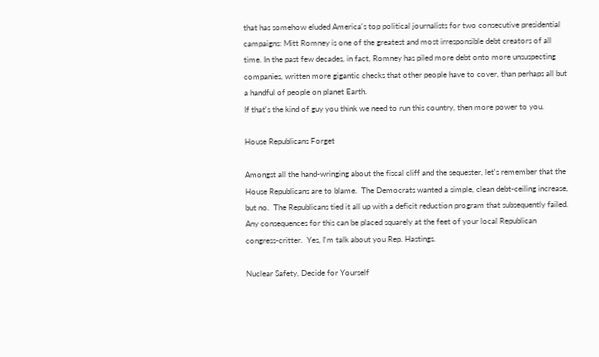that has somehow eluded America's top political journalists for two consecutive presidential campaigns: Mitt Romney is one of the greatest and most irresponsible debt creators of all time. In the past few decades, in fact, Romney has piled more debt onto more unsuspecting companies, written more gigantic checks that other people have to cover, than perhaps all but a handful of people on planet Earth.
If that's the kind of guy you think we need to run this country, then more power to you.

House Republicans Forget

Amongst all the hand-wringing about the fiscal cliff and the sequester, let's remember that the House Republicans are to blame.  The Democrats wanted a simple, clean debt-ceiling increase, but no.  The Republicans tied it all up with a deficit reduction program that subsequently failed.  Any consequences for this can be placed squarely at the feet of your local Republican congress-critter.  Yes, I'm talk about you Rep. Hastings.

Nuclear Safety, Decide for Yourself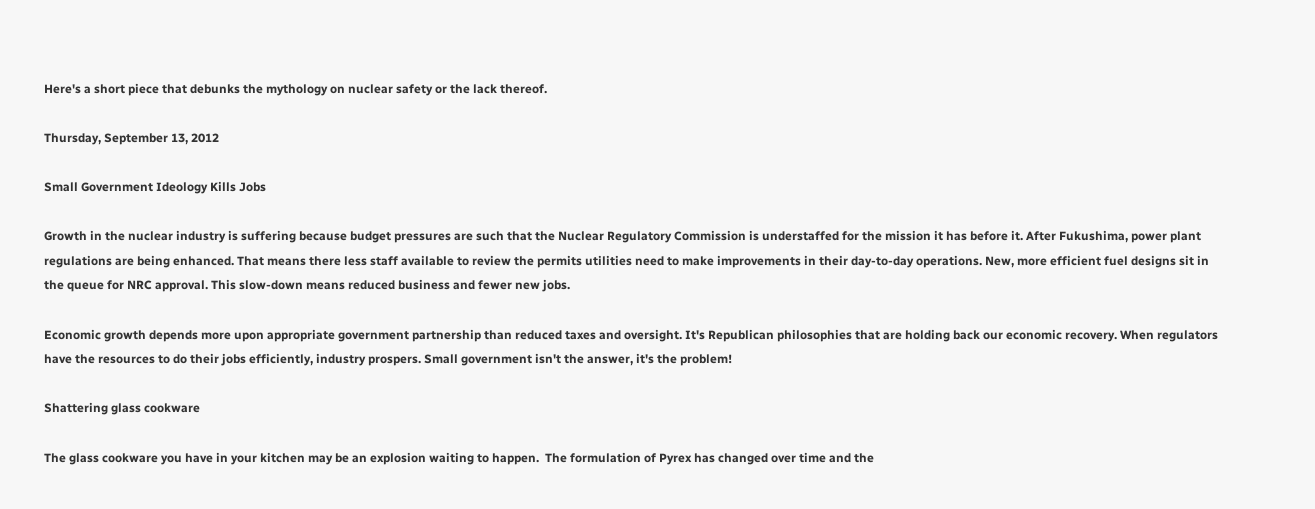Here's a short piece that debunks the mythology on nuclear safety or the lack thereof.

Thursday, September 13, 2012

Small Government Ideology Kills Jobs

Growth in the nuclear industry is suffering because budget pressures are such that the Nuclear Regulatory Commission is understaffed for the mission it has before it. After Fukushima, power plant regulations are being enhanced. That means there less staff available to review the permits utilities need to make improvements in their day-to-day operations. New, more efficient fuel designs sit in the queue for NRC approval. This slow-down means reduced business and fewer new jobs.

Economic growth depends more upon appropriate government partnership than reduced taxes and oversight. It's Republican philosophies that are holding back our economic recovery. When regulators have the resources to do their jobs efficiently, industry prospers. Small government isn't the answer, it's the problem!

Shattering glass cookware

The glass cookware you have in your kitchen may be an explosion waiting to happen.  The formulation of Pyrex has changed over time and the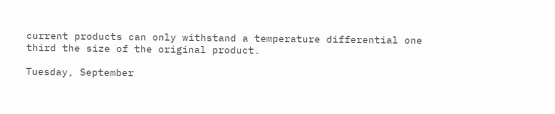current products can only withstand a temperature differential one third the size of the original product.

Tuesday, September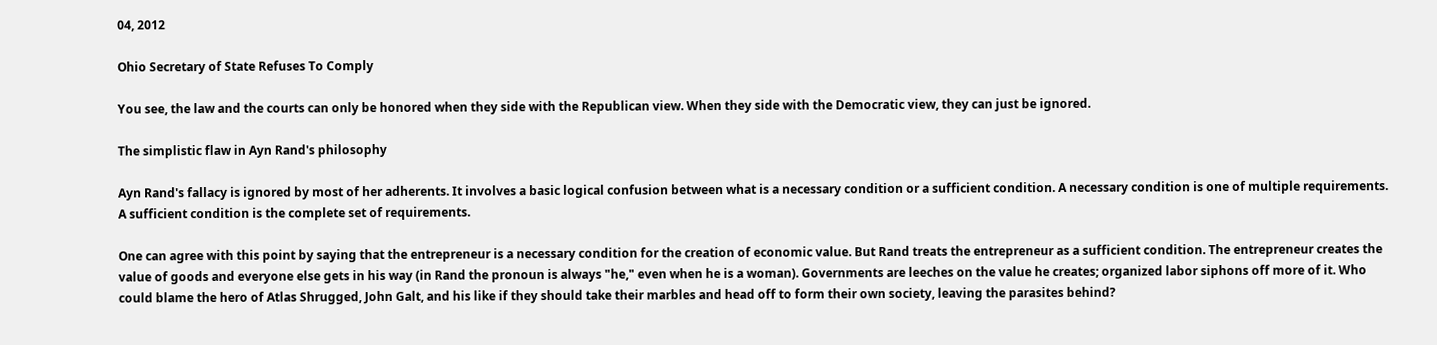04, 2012

Ohio Secretary of State Refuses To Comply

You see, the law and the courts can only be honored when they side with the Republican view. When they side with the Democratic view, they can just be ignored.

The simplistic flaw in Ayn Rand's philosophy

Ayn Rand's fallacy is ignored by most of her adherents. It involves a basic logical confusion between what is a necessary condition or a sufficient condition. A necessary condition is one of multiple requirements. A sufficient condition is the complete set of requirements.

One can agree with this point by saying that the entrepreneur is a necessary condition for the creation of economic value. But Rand treats the entrepreneur as a sufficient condition. The entrepreneur creates the value of goods and everyone else gets in his way (in Rand the pronoun is always "he," even when he is a woman). Governments are leeches on the value he creates; organized labor siphons off more of it. Who could blame the hero of Atlas Shrugged, John Galt, and his like if they should take their marbles and head off to form their own society, leaving the parasites behind?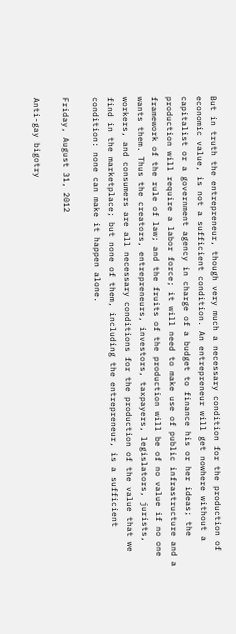But in truth the entrepreneur, though very much a necessary condition for the production of economic value, is not a sufficient condition. An entrepreneur will get nowhere without a capitalist or a government agency in charge of a budget to finance his or her ideas; the production will require a labor force; it will need to make use of public infrastructure and a framework of the rule of law; and the fruits of the production will be of no value if no one wants them. Thus the creators, entrepreneurs, investors, taxpayers, legislators, jurists, workers, and consumers are all necessary conditions for the production of the value that we find in the marketplace; but none of them, including the entrepreneur, is a sufficient condition: none can make it happen alone.

Friday, August 31, 2012

Anti-gay bigotry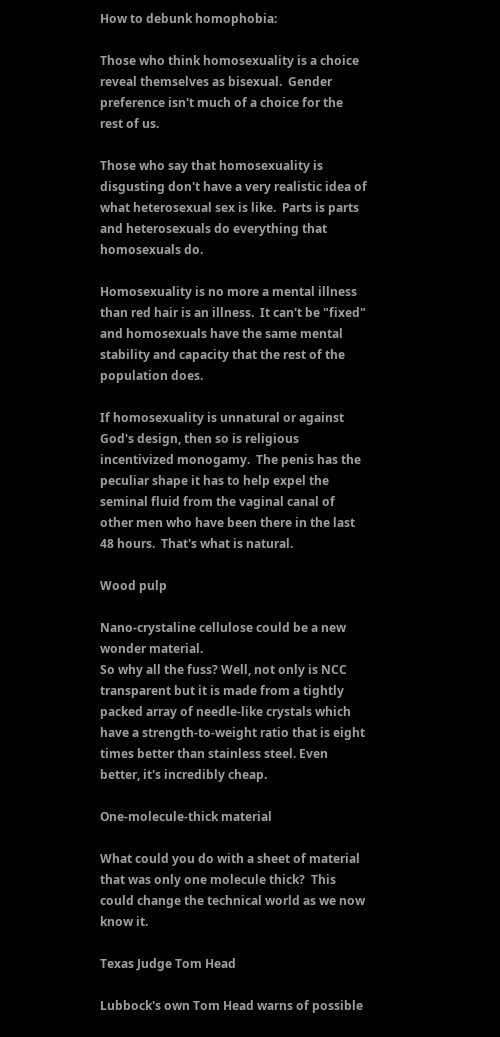How to debunk homophobia:

Those who think homosexuality is a choice reveal themselves as bisexual.  Gender preference isn't much of a choice for the rest of us.

Those who say that homosexuality is disgusting don't have a very realistic idea of what heterosexual sex is like.  Parts is parts and heterosexuals do everything that homosexuals do.

Homosexuality is no more a mental illness than red hair is an illness.  It can't be "fixed" and homosexuals have the same mental stability and capacity that the rest of the population does.

If homosexuality is unnatural or against God's design, then so is religious incentivized monogamy.  The penis has the peculiar shape it has to help expel the seminal fluid from the vaginal canal of other men who have been there in the last 48 hours.  That's what is natural.

Wood pulp

Nano-crystaline cellulose could be a new wonder material.
So why all the fuss? Well, not only is NCC transparent but it is made from a tightly packed array of needle-like crystals which have a strength-to-weight ratio that is eight times better than stainless steel. Even better, it's incredibly cheap.

One-molecule-thick material

What could you do with a sheet of material that was only one molecule thick?  This could change the technical world as we now know it.

Texas Judge Tom Head

Lubbock's own Tom Head warns of possible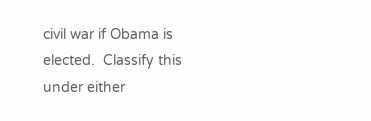civil war if Obama is elected.  Classify this under either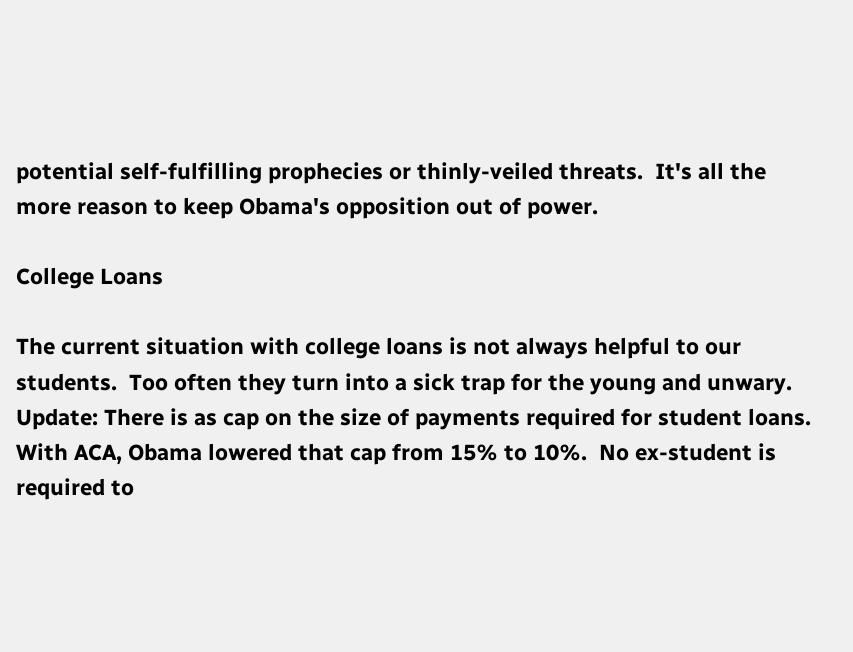potential self-fulfilling prophecies or thinly-veiled threats.  It's all the more reason to keep Obama's opposition out of power.

College Loans

The current situation with college loans is not always helpful to our students.  Too often they turn into a sick trap for the young and unwary.
Update: There is as cap on the size of payments required for student loans.  With ACA, Obama lowered that cap from 15% to 10%.  No ex-student is required to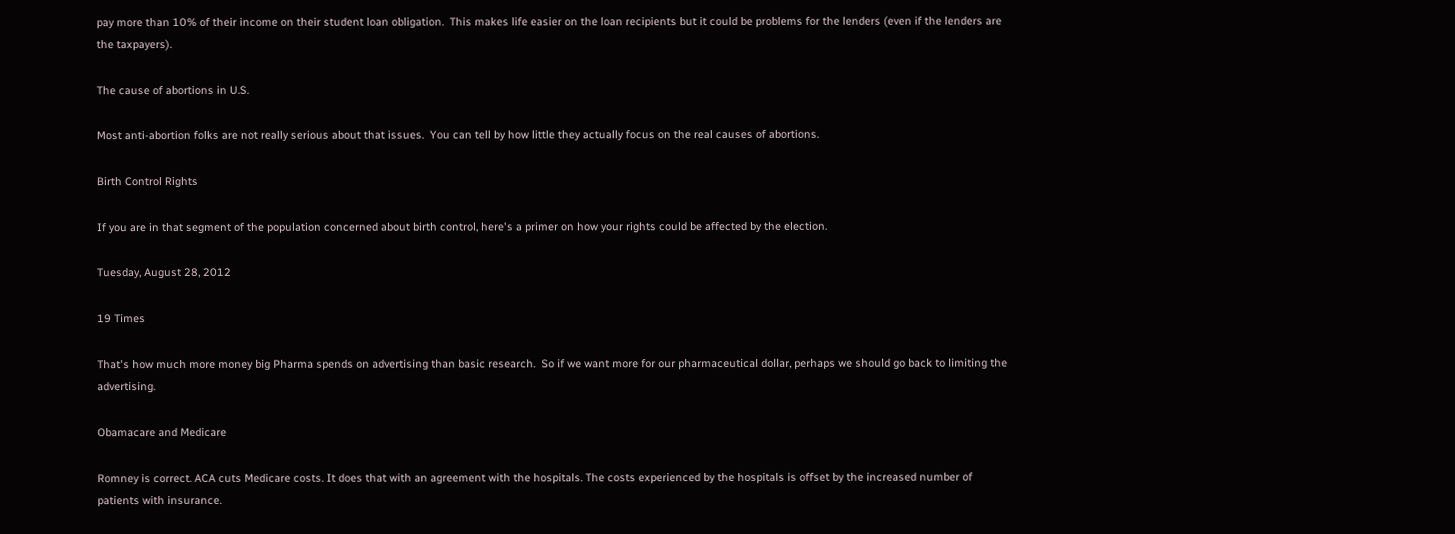pay more than 10% of their income on their student loan obligation.  This makes life easier on the loan recipients but it could be problems for the lenders (even if the lenders are the taxpayers).

The cause of abortions in U.S.

Most anti-abortion folks are not really serious about that issues.  You can tell by how little they actually focus on the real causes of abortions.

Birth Control Rights

If you are in that segment of the population concerned about birth control, here's a primer on how your rights could be affected by the election.

Tuesday, August 28, 2012

19 Times

That's how much more money big Pharma spends on advertising than basic research.  So if we want more for our pharmaceutical dollar, perhaps we should go back to limiting the advertising.

Obamacare and Medicare

Romney is correct. ACA cuts Medicare costs. It does that with an agreement with the hospitals. The costs experienced by the hospitals is offset by the increased number of patients with insurance.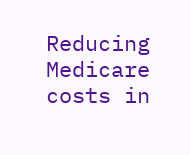Reducing Medicare costs in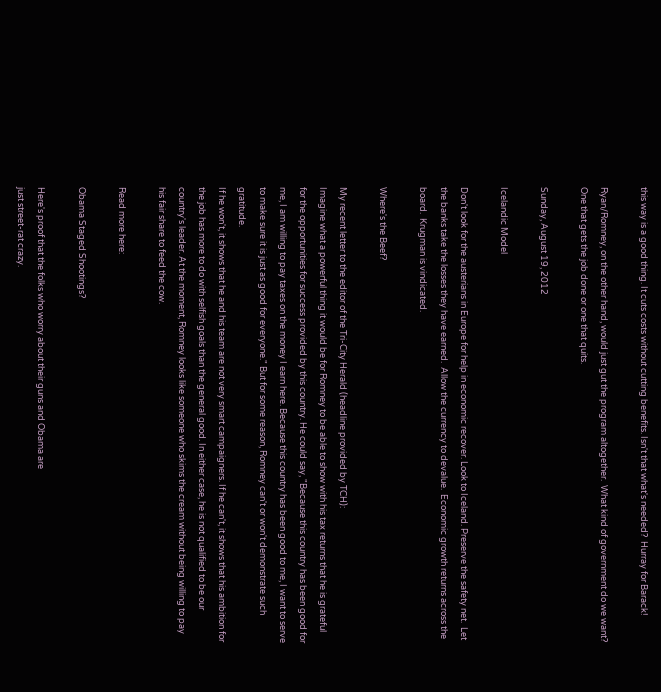this way is a good thing. It cuts costs without cutting benefits. Isn't that what's needed?  Hurray for Barack!

Ryan/Romney, on the other hand, would just gut the program altogether.  What kind of government do we want?  One that gets the job done or one that quits.

Sunday, August 19, 2012

Icelandic Model

Don't look for the austerians in Europe for help in economic recover. Look to Iceland. Preserve the safety net.  Let the banks take the losses they have earned.  Allow the currency to devalue.  Economic growth returns across the board.  Krugman is vindicated.

Where's the Beef?

My recent letter to the editor of the Tri-City Herald (headline provided by TCH):
Imagine what a powerful thing it would be for Romney to be able to show with his tax returns that he is grateful for the opportunities for success provided by this country. He could say, "Because this country has been good for me, I am willing to pay taxes on the money I earn here. Because this country has been good to me, I want to serve to make sure it is just as good for everyone." But for some reason, Romney can't or won't demonstrate such gratitude.
If he won't, it shows that he and his team are not very smart campaigners. If he can't, it shows that his ambition for the job has more to do with selfish goals than the general good. In either case, he is not qualified to be our country's leader. At the moment, Romney looks like someone who skims the cream without being willing to pay his fair share to feed the cow.

Read more here:

Obama Staged Shootings?

Here's proof that the folks who worry about their guns and Obama are
just street-rat crazy.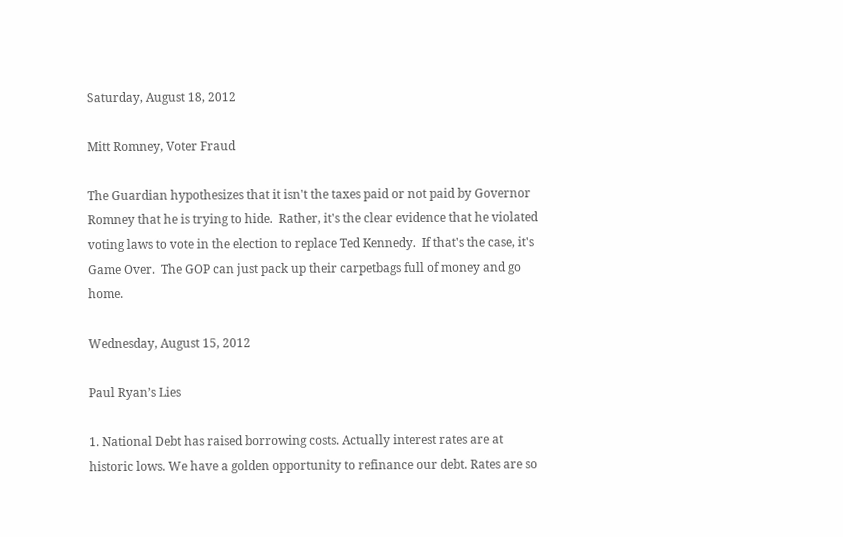Saturday, August 18, 2012

Mitt Romney, Voter Fraud

The Guardian hypothesizes that it isn't the taxes paid or not paid by Governor Romney that he is trying to hide.  Rather, it's the clear evidence that he violated voting laws to vote in the election to replace Ted Kennedy.  If that's the case, it's Game Over.  The GOP can just pack up their carpetbags full of money and go home.

Wednesday, August 15, 2012

Paul Ryan’s Lies

1. National Debt has raised borrowing costs. Actually interest rates are at historic lows. We have a golden opportunity to refinance our debt. Rates are so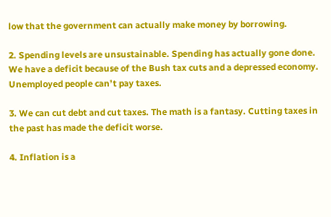low that the government can actually make money by borrowing.

2. Spending levels are unsustainable. Spending has actually gone done. We have a deficit because of the Bush tax cuts and a depressed economy. Unemployed people can’t pay taxes.

3. We can cut debt and cut taxes. The math is a fantasy. Cutting taxes in the past has made the deficit worse.

4. Inflation is a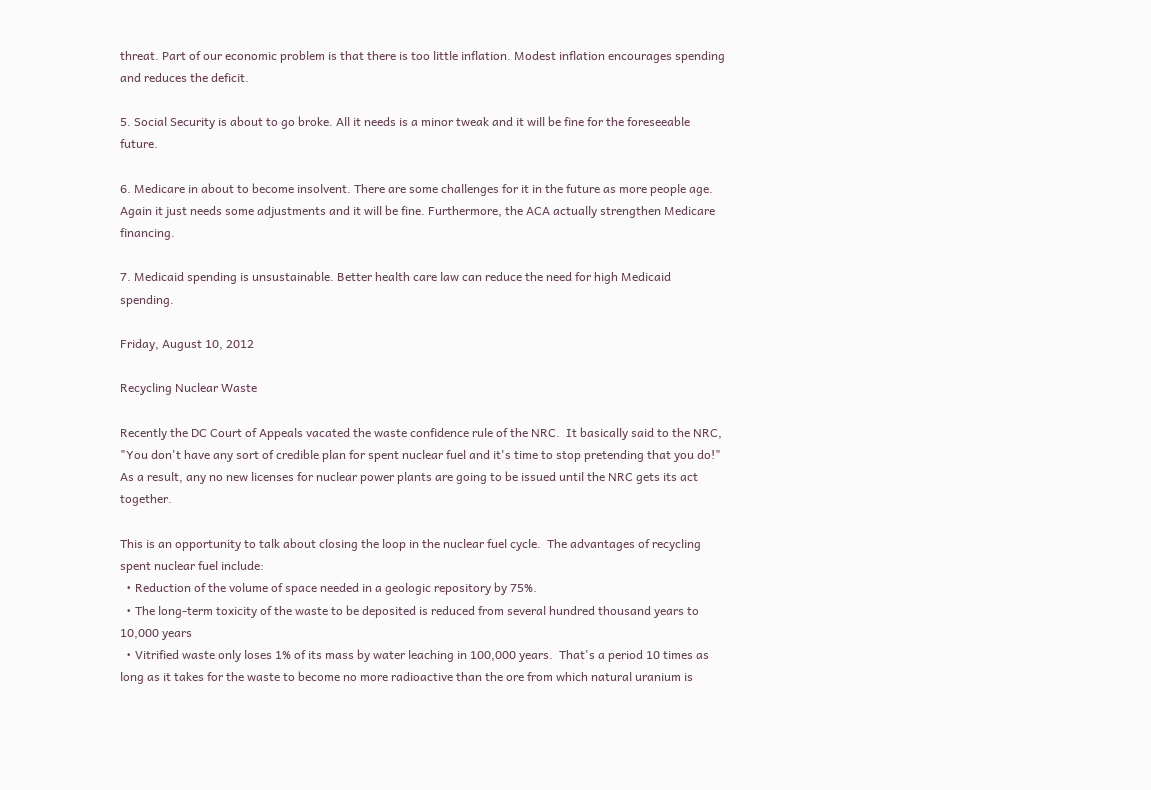threat. Part of our economic problem is that there is too little inflation. Modest inflation encourages spending and reduces the deficit.

5. Social Security is about to go broke. All it needs is a minor tweak and it will be fine for the foreseeable future.

6. Medicare in about to become insolvent. There are some challenges for it in the future as more people age. Again it just needs some adjustments and it will be fine. Furthermore, the ACA actually strengthen Medicare financing.

7. Medicaid spending is unsustainable. Better health care law can reduce the need for high Medicaid spending.

Friday, August 10, 2012

Recycling Nuclear Waste

Recently the DC Court of Appeals vacated the waste confidence rule of the NRC.  It basically said to the NRC, "You don't have any sort of credible plan for spent nuclear fuel and it's time to stop pretending that you do!"  As a result, any no new licenses for nuclear power plants are going to be issued until the NRC gets its act together.

This is an opportunity to talk about closing the loop in the nuclear fuel cycle.  The advantages of recycling spent nuclear fuel include:
  • Reduction of the volume of space needed in a geologic repository by 75%.
  • The long-term toxicity of the waste to be deposited is reduced from several hundred thousand years to 10,000 years
  • Vitrified waste only loses 1% of its mass by water leaching in 100,000 years.  That's a period 10 times as long as it takes for the waste to become no more radioactive than the ore from which natural uranium is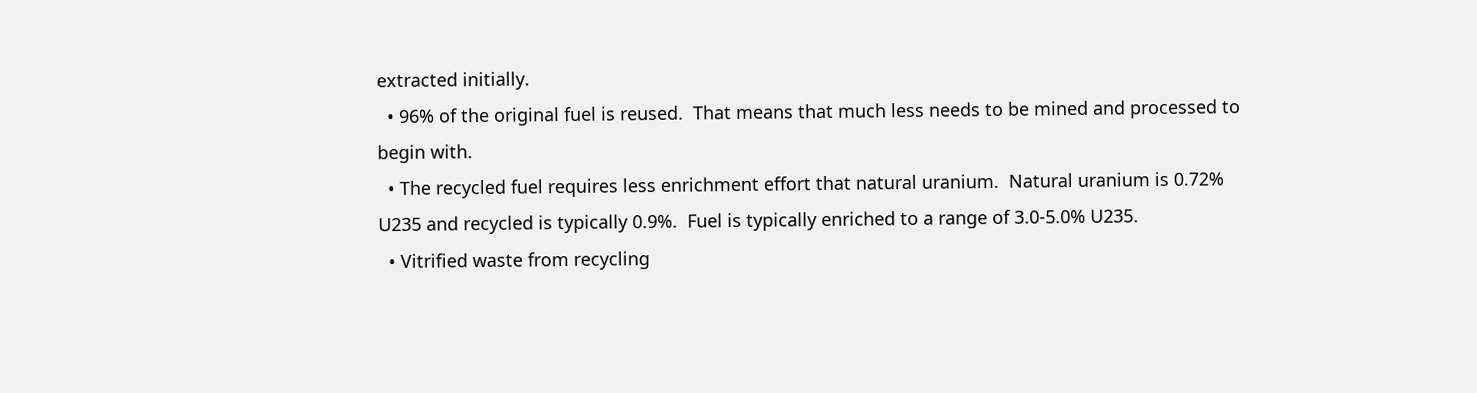extracted initially.
  • 96% of the original fuel is reused.  That means that much less needs to be mined and processed to begin with.
  • The recycled fuel requires less enrichment effort that natural uranium.  Natural uranium is 0.72% U235 and recycled is typically 0.9%.  Fuel is typically enriched to a range of 3.0-5.0% U235.
  • Vitrified waste from recycling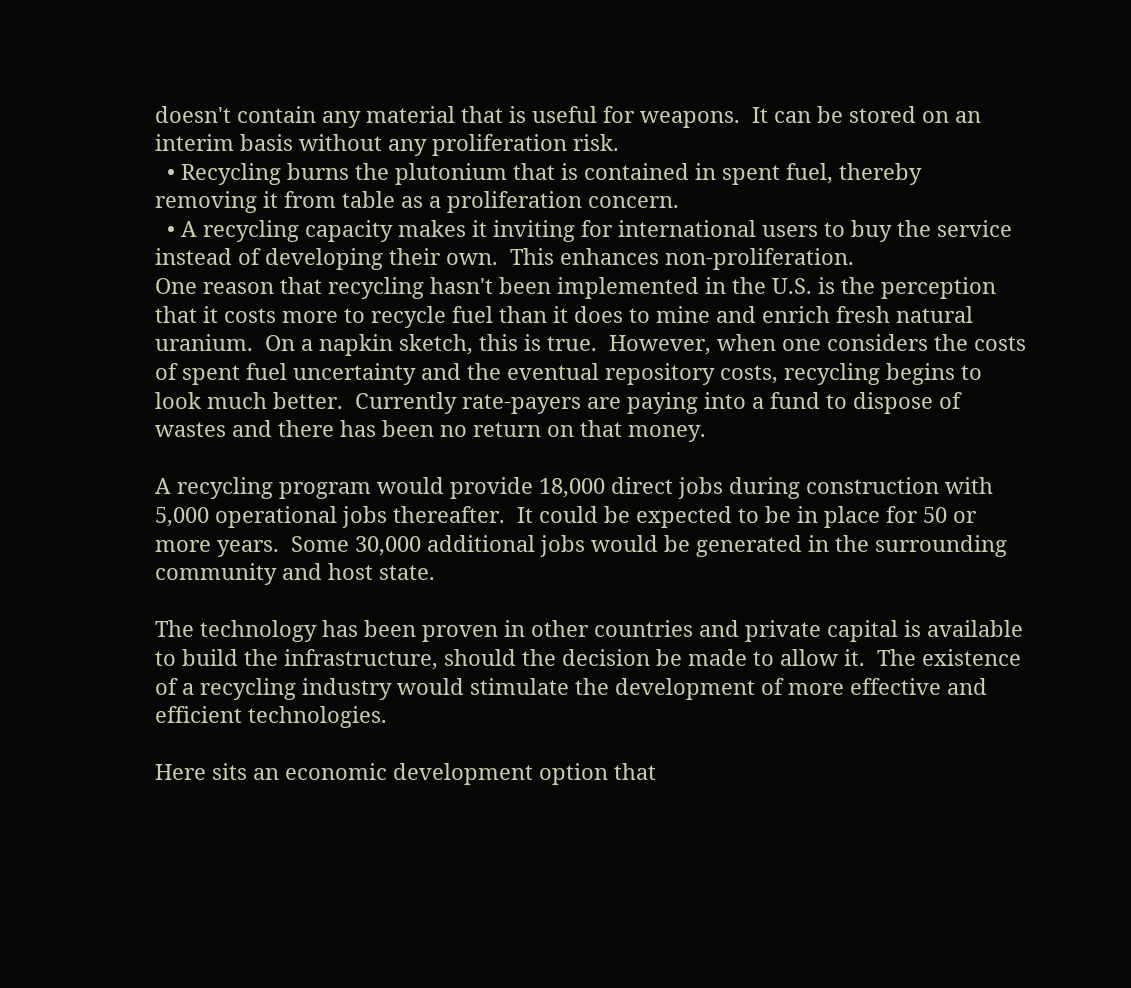doesn't contain any material that is useful for weapons.  It can be stored on an interim basis without any proliferation risk.
  • Recycling burns the plutonium that is contained in spent fuel, thereby removing it from table as a proliferation concern.
  • A recycling capacity makes it inviting for international users to buy the service instead of developing their own.  This enhances non-proliferation.
One reason that recycling hasn't been implemented in the U.S. is the perception that it costs more to recycle fuel than it does to mine and enrich fresh natural uranium.  On a napkin sketch, this is true.  However, when one considers the costs of spent fuel uncertainty and the eventual repository costs, recycling begins to look much better.  Currently rate-payers are paying into a fund to dispose of wastes and there has been no return on that money.

A recycling program would provide 18,000 direct jobs during construction with 5,000 operational jobs thereafter.  It could be expected to be in place for 50 or more years.  Some 30,000 additional jobs would be generated in the surrounding community and host state.

The technology has been proven in other countries and private capital is available to build the infrastructure, should the decision be made to allow it.  The existence of a recycling industry would stimulate the development of more effective and efficient technologies.

Here sits an economic development option that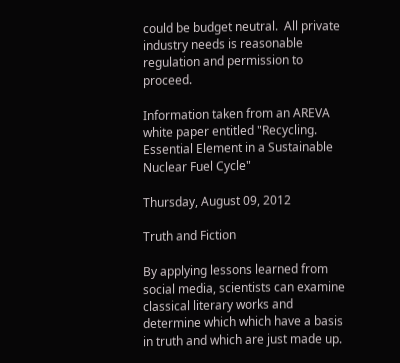could be budget neutral.  All private industry needs is reasonable regulation and permission to proceed.

Information taken from an AREVA white paper entitled "Recycling. Essential Element in a Sustainable Nuclear Fuel Cycle"

Thursday, August 09, 2012

Truth and Fiction

By applying lessons learned from social media, scientists can examine classical literary works and determine which which have a basis in truth and which are just made up.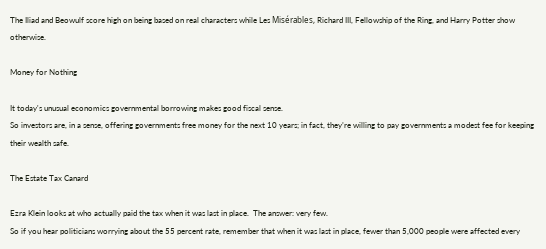The Iliad and Beowulf score high on being based on real characters while Les Misérables, Richard III, Fellowship of the Ring, and Harry Potter show otherwise.

Money for Nothing

It today's unusual economics governmental borrowing makes good fiscal sense.
So investors are, in a sense, offering governments free money for the next 10 years; in fact, they’re willing to pay governments a modest fee for keeping their wealth safe.

The Estate Tax Canard

Ezra Klein looks at who actually paid the tax when it was last in place.  The answer: very few.
So if you hear politicians worrying about the 55 percent rate, remember that when it was last in place, fewer than 5,000 people were affected every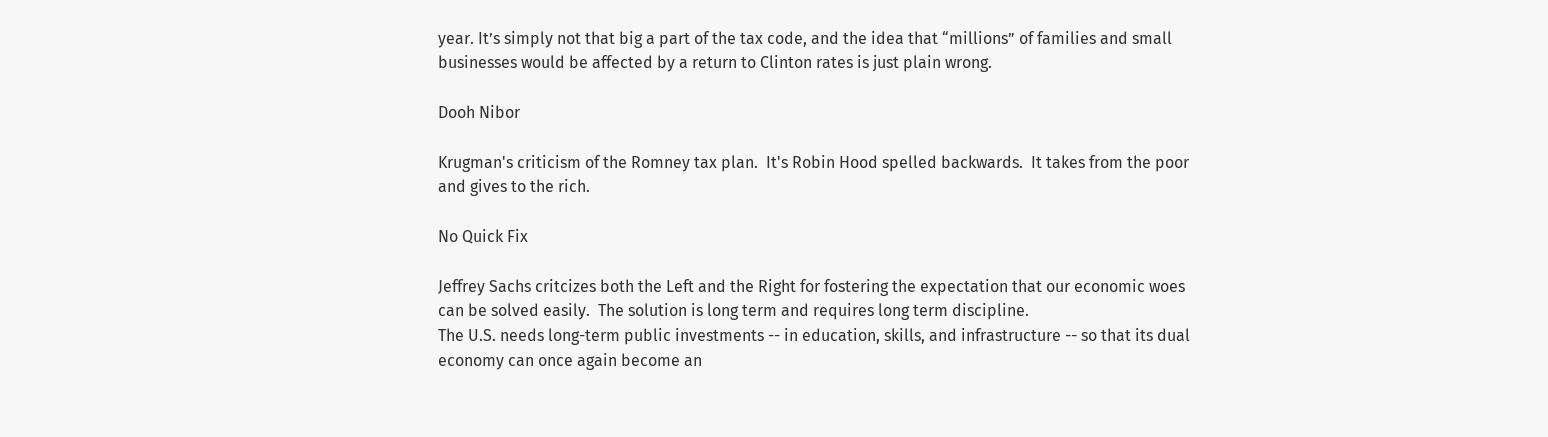year. It’s simply not that big a part of the tax code, and the idea that “millions” of families and small businesses would be affected by a return to Clinton rates is just plain wrong.

Dooh Nibor

Krugman's criticism of the Romney tax plan.  It's Robin Hood spelled backwards.  It takes from the poor and gives to the rich.

No Quick Fix

Jeffrey Sachs critcizes both the Left and the Right for fostering the expectation that our economic woes can be solved easily.  The solution is long term and requires long term discipline.
The U.S. needs long-term public investments -- in education, skills, and infrastructure -- so that its dual economy can once again become an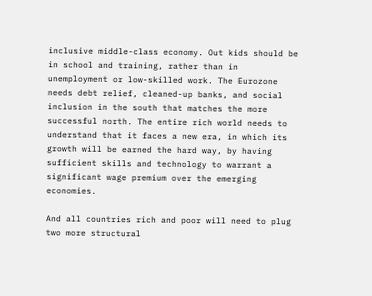inclusive middle-class economy. Out kids should be in school and training, rather than in unemployment or low-skilled work. The Eurozone needs debt relief, cleaned-up banks, and social inclusion in the south that matches the more successful north. The entire rich world needs to understand that it faces a new era, in which its growth will be earned the hard way, by having sufficient skills and technology to warrant a significant wage premium over the emerging economies.

And all countries rich and poor will need to plug two more structural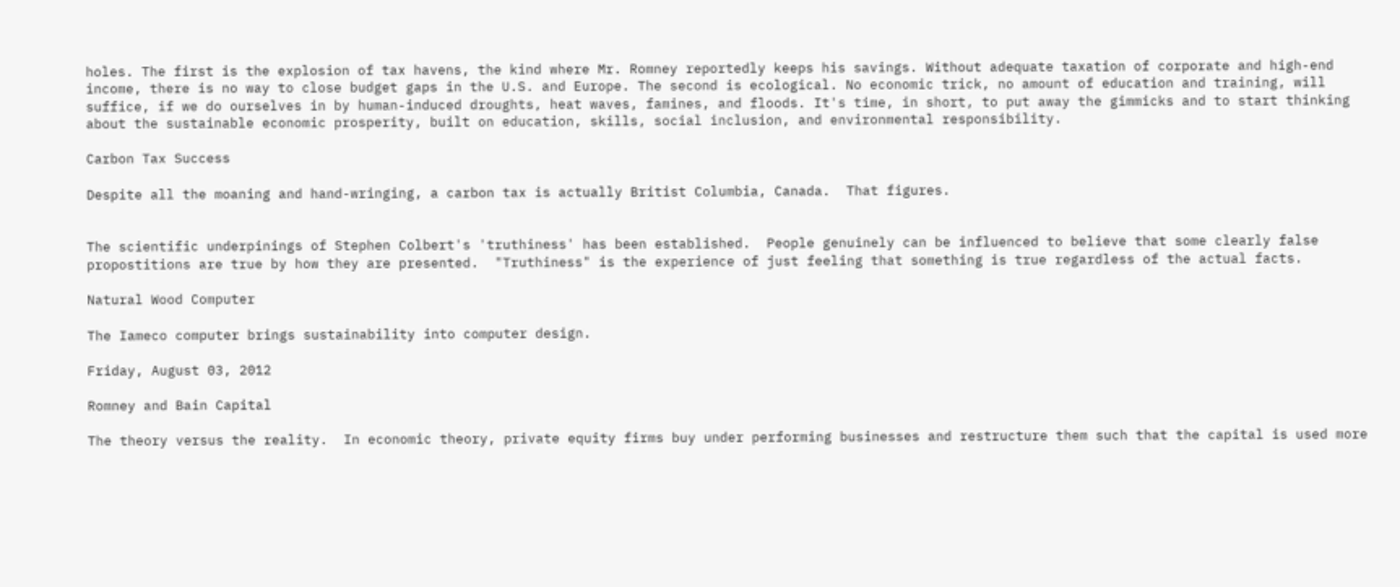holes. The first is the explosion of tax havens, the kind where Mr. Romney reportedly keeps his savings. Without adequate taxation of corporate and high-end income, there is no way to close budget gaps in the U.S. and Europe. The second is ecological. No economic trick, no amount of education and training, will suffice, if we do ourselves in by human-induced droughts, heat waves, famines, and floods. It's time, in short, to put away the gimmicks and to start thinking about the sustainable economic prosperity, built on education, skills, social inclusion, and environmental responsibility.

Carbon Tax Success

Despite all the moaning and hand-wringing, a carbon tax is actually Britist Columbia, Canada.  That figures.


The scientific underpinings of Stephen Colbert's 'truthiness' has been established.  People genuinely can be influenced to believe that some clearly false propostitions are true by how they are presented.  "Truthiness" is the experience of just feeling that something is true regardless of the actual facts.

Natural Wood Computer

The Iameco computer brings sustainability into computer design.

Friday, August 03, 2012

Romney and Bain Capital

The theory versus the reality.  In economic theory, private equity firms buy under performing businesses and restructure them such that the capital is used more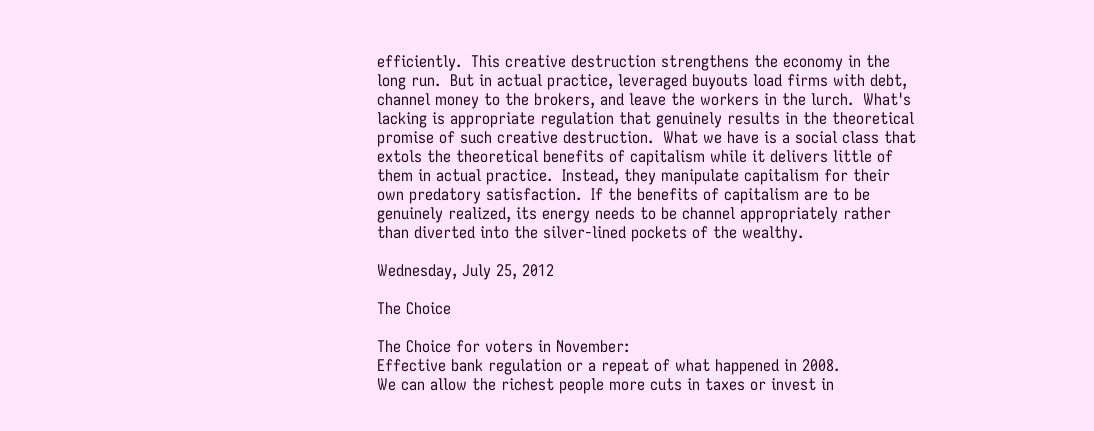efficiently.  This creative destruction strengthens the economy in the long run.  But in actual practice, leveraged buyouts load firms with debt, channel money to the brokers, and leave the workers in the lurch.  What's lacking is appropriate regulation that genuinely results in the theoretical promise of such creative destruction.  What we have is a social class that extols the theoretical benefits of capitalism while it delivers little of them in actual practice.  Instead, they manipulate capitalism for their own predatory satisfaction.  If the benefits of capitalism are to be genuinely realized, its energy needs to be channel appropriately rather than diverted into the silver-lined pockets of the wealthy.

Wednesday, July 25, 2012

The Choice

The Choice for voters in November:
Effective bank regulation or a repeat of what happened in 2008.
We can allow the richest people more cuts in taxes or invest in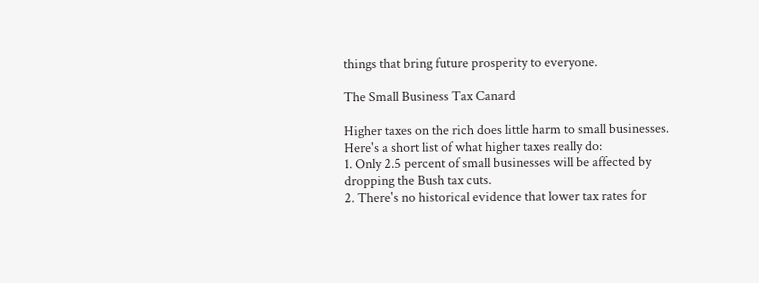things that bring future prosperity to everyone.

The Small Business Tax Canard

Higher taxes on the rich does little harm to small businesses.  Here's a short list of what higher taxes really do:
1. Only 2.5 percent of small businesses will be affected by dropping the Bush tax cuts.
2. There's no historical evidence that lower tax rates for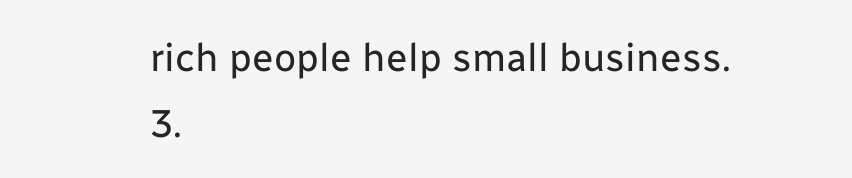rich people help small business.
3.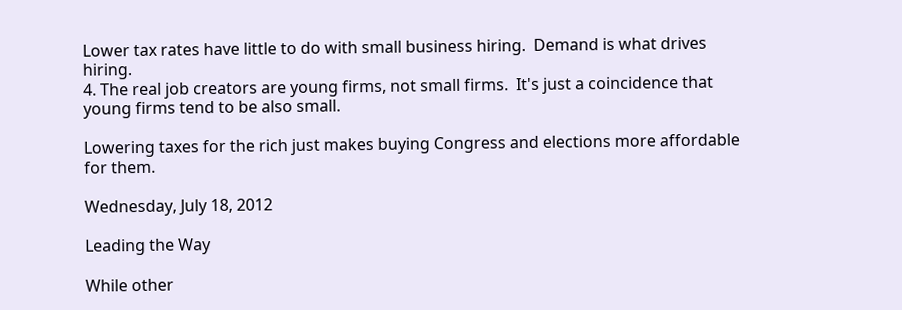Lower tax rates have little to do with small business hiring.  Demand is what drives hiring.
4. The real job creators are young firms, not small firms.  It's just a coincidence that young firms tend to be also small.

Lowering taxes for the rich just makes buying Congress and elections more affordable for them.

Wednesday, July 18, 2012

Leading the Way

While other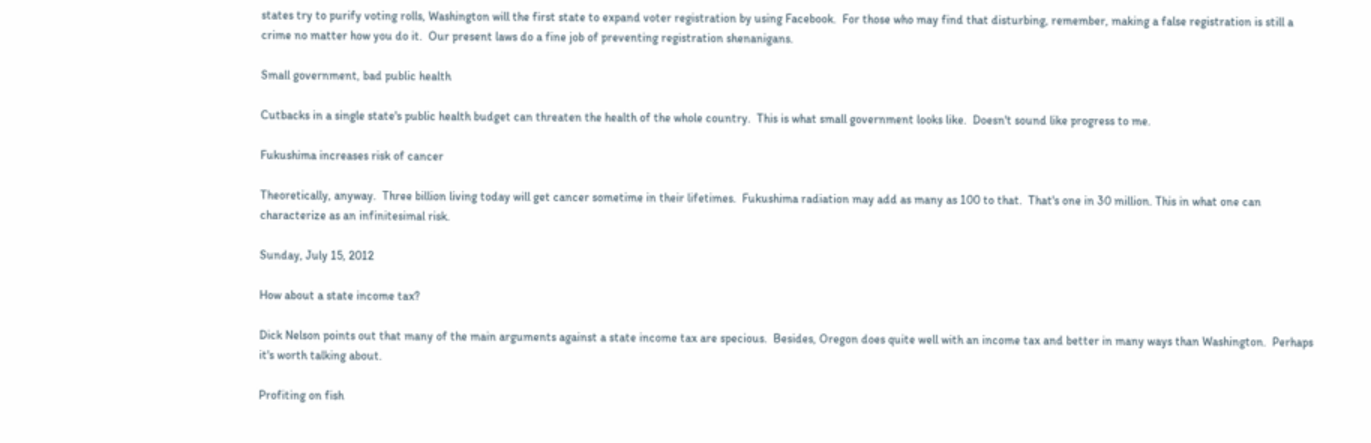states try to purify voting rolls, Washington will the first state to expand voter registration by using Facebook.  For those who may find that disturbing, remember, making a false registration is still a crime no matter how you do it.  Our present laws do a fine job of preventing registration shenanigans.

Small government, bad public health

Cutbacks in a single state's public health budget can threaten the health of the whole country.  This is what small government looks like.  Doesn't sound like progress to me.

Fukushima increases risk of cancer

Theoretically, anyway.  Three billion living today will get cancer sometime in their lifetimes.  Fukushima radiation may add as many as 100 to that.  That's one in 30 million. This in what one can characterize as an infinitesimal risk.

Sunday, July 15, 2012

How about a state income tax?

Dick Nelson points out that many of the main arguments against a state income tax are specious.  Besides, Oregon does quite well with an income tax and better in many ways than Washington.  Perhaps it's worth talking about.

Profiting on fish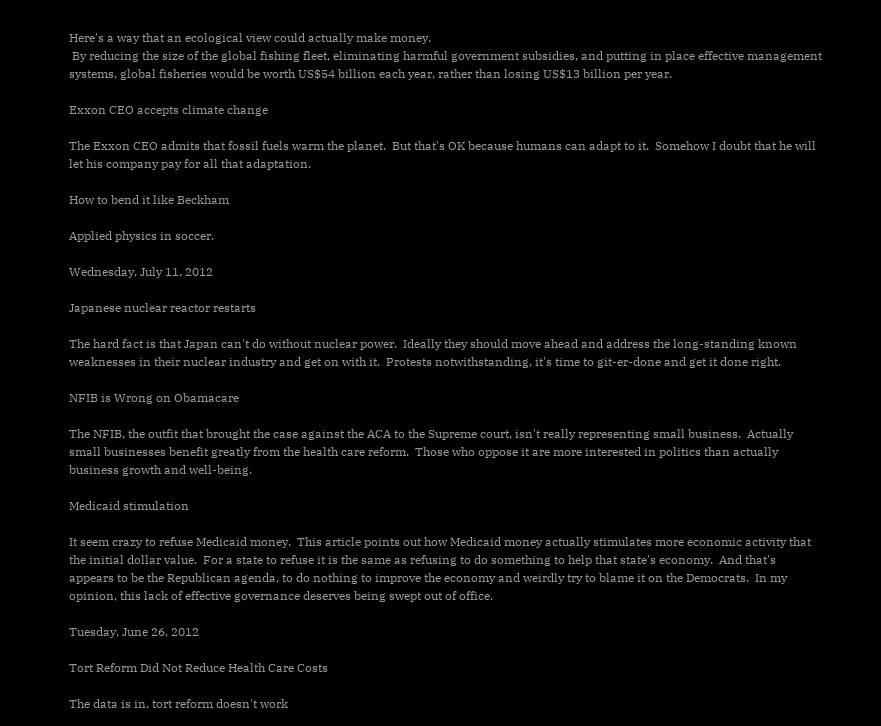Here's a way that an ecological view could actually make money.
 By reducing the size of the global fishing fleet, eliminating harmful government subsidies, and putting in place effective management systems, global fisheries would be worth US$54 billion each year, rather than losing US$13 billion per year.

Exxon CEO accepts climate change

The Exxon CEO admits that fossil fuels warm the planet.  But that's OK because humans can adapt to it.  Somehow I doubt that he will let his company pay for all that adaptation.

How to bend it like Beckham

Applied physics in soccer.

Wednesday, July 11, 2012

Japanese nuclear reactor restarts

The hard fact is that Japan can't do without nuclear power.  Ideally they should move ahead and address the long-standing known weaknesses in their nuclear industry and get on with it.  Protests notwithstanding, it's time to git-er-done and get it done right.

NFIB is Wrong on Obamacare

The NFIB, the outfit that brought the case against the ACA to the Supreme court, isn't really representing small business.  Actually small businesses benefit greatly from the health care reform.  Those who oppose it are more interested in politics than actually business growth and well-being.

Medicaid stimulation

It seem crazy to refuse Medicaid money.  This article points out how Medicaid money actually stimulates more economic activity that the initial dollar value.  For a state to refuse it is the same as refusing to do something to help that state's economy.  And that's appears to be the Republican agenda, to do nothing to improve the economy and weirdly try to blame it on the Democrats.  In my opinion, this lack of effective governance deserves being swept out of office.

Tuesday, June 26, 2012

Tort Reform Did Not Reduce Health Care Costs

The data is in, tort reform doesn't work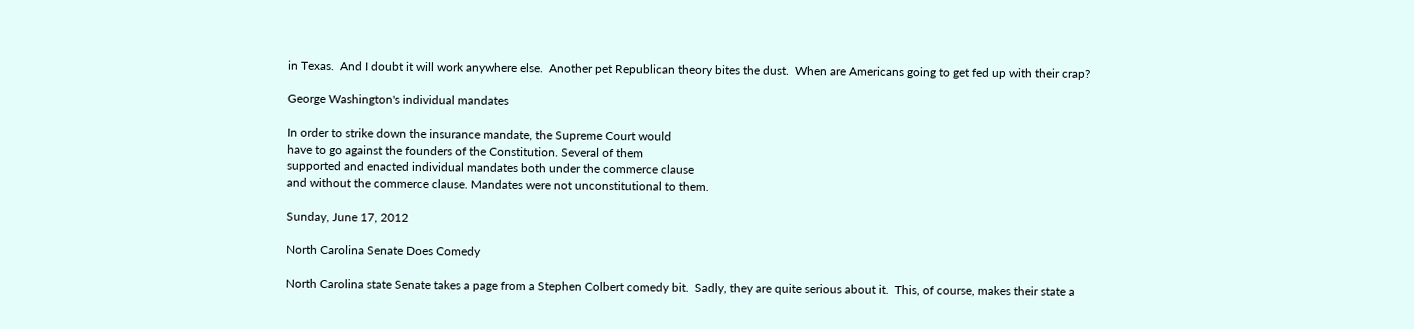in Texas.  And I doubt it will work anywhere else.  Another pet Republican theory bites the dust.  When are Americans going to get fed up with their crap?

George Washington's individual mandates

In order to strike down the insurance mandate, the Supreme Court would
have to go against the founders of the Constitution. Several of them
supported and enacted individual mandates both under the commerce clause
and without the commerce clause. Mandates were not unconstitutional to them.

Sunday, June 17, 2012

North Carolina Senate Does Comedy

North Carolina state Senate takes a page from a Stephen Colbert comedy bit.  Sadly, they are quite serious about it.  This, of course, makes their state a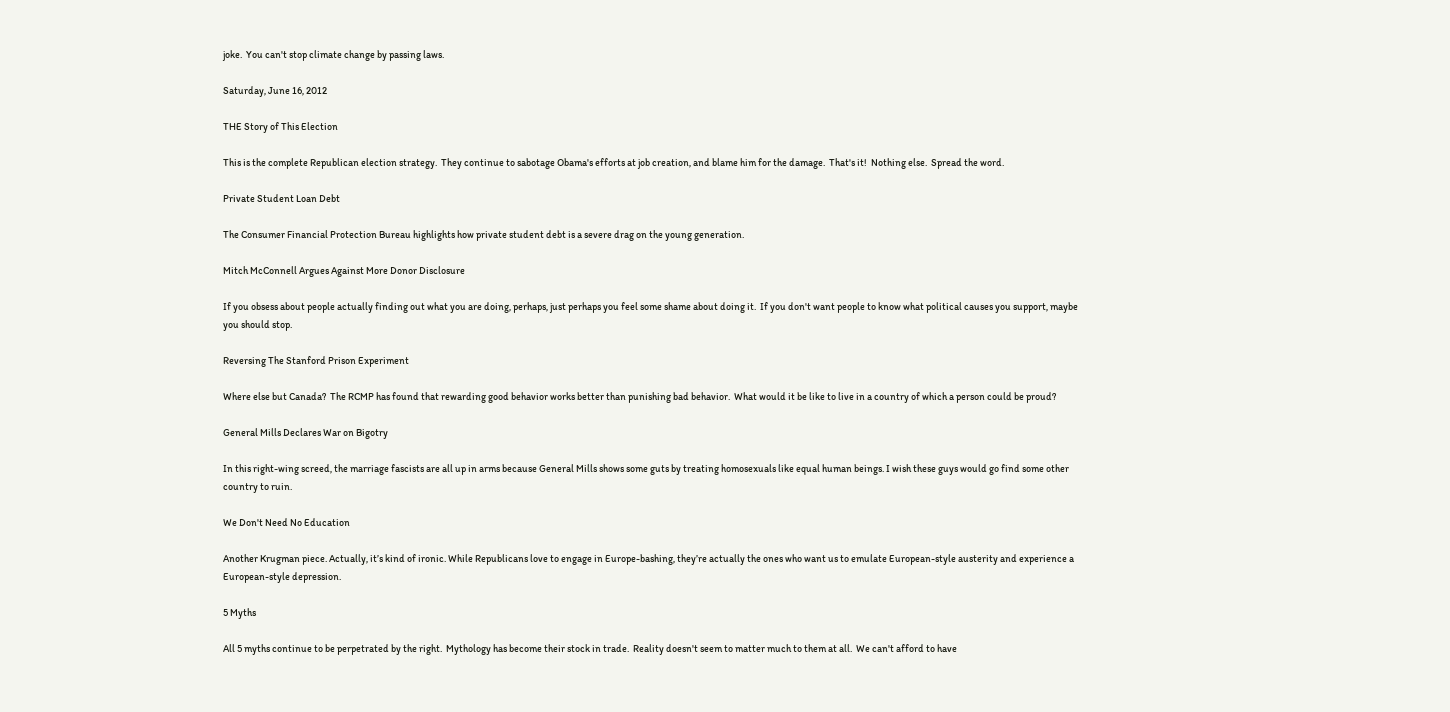joke.  You can't stop climate change by passing laws.

Saturday, June 16, 2012

THE Story of This Election

This is the complete Republican election strategy.  They continue to sabotage Obama's efforts at job creation, and blame him for the damage.  That's it!  Nothing else.  Spread the word.

Private Student Loan Debt

The Consumer Financial Protection Bureau highlights how private student debt is a severe drag on the young generation.

Mitch McConnell Argues Against More Donor Disclosure

If you obsess about people actually finding out what you are doing, perhaps, just perhaps you feel some shame about doing it.  If you don't want people to know what political causes you support, maybe you should stop.

Reversing The Stanford Prison Experiment

Where else but Canada?  The RCMP has found that rewarding good behavior works better than punishing bad behavior.  What would it be like to live in a country of which a person could be proud?

General Mills Declares War on Bigotry

In this right-wing screed, the marriage fascists are all up in arms because General Mills shows some guts by treating homosexuals like equal human beings. I wish these guys would go find some other country to ruin.

We Don't Need No Education

Another Krugman piece. Actually, it’s kind of ironic. While Republicans love to engage in Europe-bashing, they’re actually the ones who want us to emulate European-style austerity and experience a European-style depression.

5 Myths

All 5 myths continue to be perpetrated by the right.  Mythology has become their stock in trade.  Reality doesn't seem to matter much to them at all.  We can't afford to have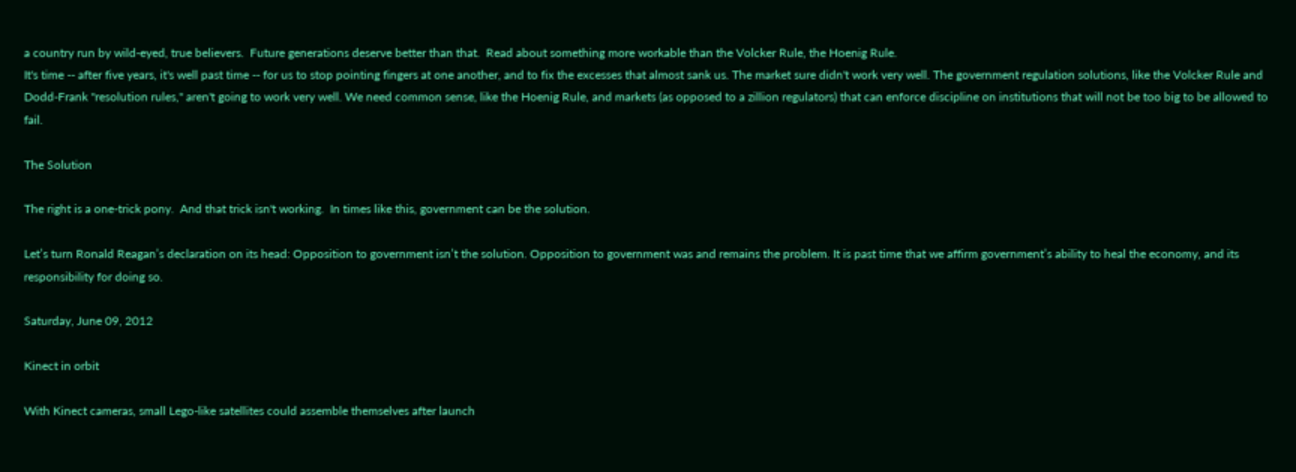a country run by wild-eyed, true believers.  Future generations deserve better than that.  Read about something more workable than the Volcker Rule, the Hoenig Rule.
It's time -- after five years, it's well past time -- for us to stop pointing fingers at one another, and to fix the excesses that almost sank us. The market sure didn't work very well. The government regulation solutions, like the Volcker Rule and Dodd-Frank "resolution rules," aren't going to work very well. We need common sense, like the Hoenig Rule, and markets (as opposed to a zillion regulators) that can enforce discipline on institutions that will not be too big to be allowed to fail.

The Solution

The right is a one-trick pony.  And that trick isn't working.  In times like this, government can be the solution.

Let’s turn Ronald Reagan’s declaration on its head: Opposition to government isn’t the solution. Opposition to government was and remains the problem. It is past time that we affirm government’s ability to heal the economy, and its responsibility for doing so.

Saturday, June 09, 2012

Kinect in orbit

With Kinect cameras, small Lego-like satellites could assemble themselves after launch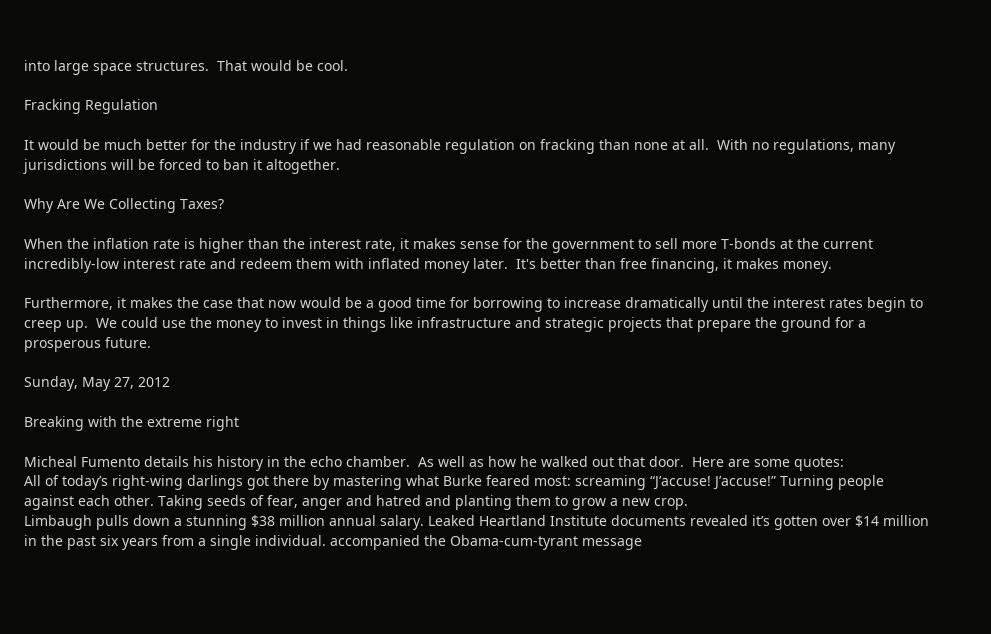into large space structures.  That would be cool.

Fracking Regulation

It would be much better for the industry if we had reasonable regulation on fracking than none at all.  With no regulations, many jurisdictions will be forced to ban it altogether.

Why Are We Collecting Taxes?

When the inflation rate is higher than the interest rate, it makes sense for the government to sell more T-bonds at the current incredibly-low interest rate and redeem them with inflated money later.  It's better than free financing, it makes money.

Furthermore, it makes the case that now would be a good time for borrowing to increase dramatically until the interest rates begin to creep up.  We could use the money to invest in things like infrastructure and strategic projects that prepare the ground for a prosperous future.

Sunday, May 27, 2012

Breaking with the extreme right

Micheal Fumento details his history in the echo chamber.  As well as how he walked out that door.  Here are some quotes:
All of today’s right-wing darlings got there by mastering what Burke feared most: screaming “J’accuse! J’accuse!” Turning people against each other. Taking seeds of fear, anger and hatred and planting them to grow a new crop.
Limbaugh pulls down a stunning $38 million annual salary. Leaked Heartland Institute documents revealed it’s gotten over $14 million in the past six years from a single individual. accompanied the Obama-cum-tyrant message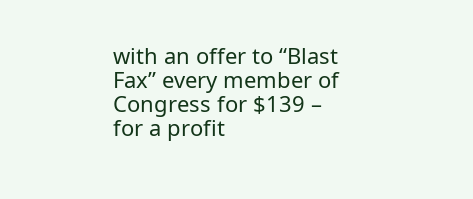with an offer to “Blast Fax” every member of Congress for $139 – for a profit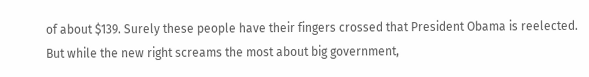of about $139. Surely these people have their fingers crossed that President Obama is reelected.
But while the new right screams the most about big government,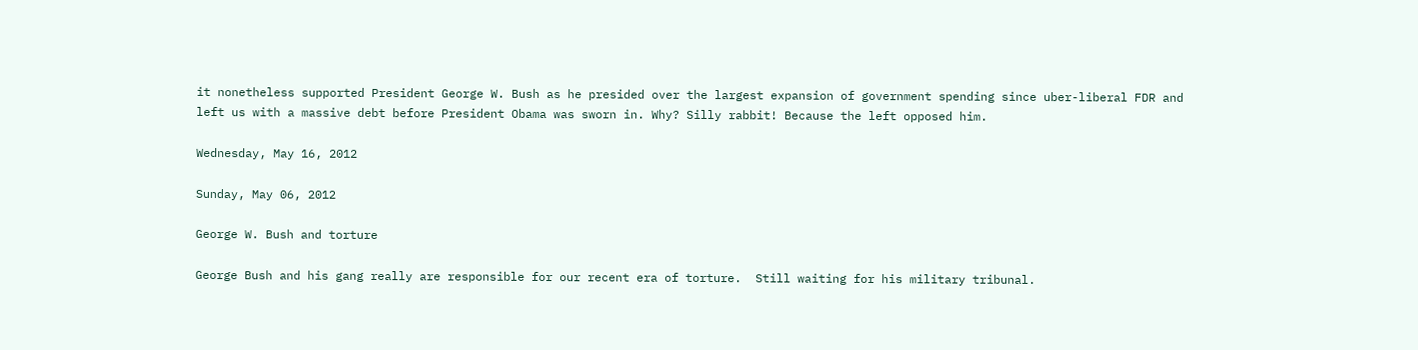it nonetheless supported President George W. Bush as he presided over the largest expansion of government spending since uber-liberal FDR and left us with a massive debt before President Obama was sworn in. Why? Silly rabbit! Because the left opposed him.

Wednesday, May 16, 2012

Sunday, May 06, 2012

George W. Bush and torture

George Bush and his gang really are responsible for our recent era of torture.  Still waiting for his military tribunal.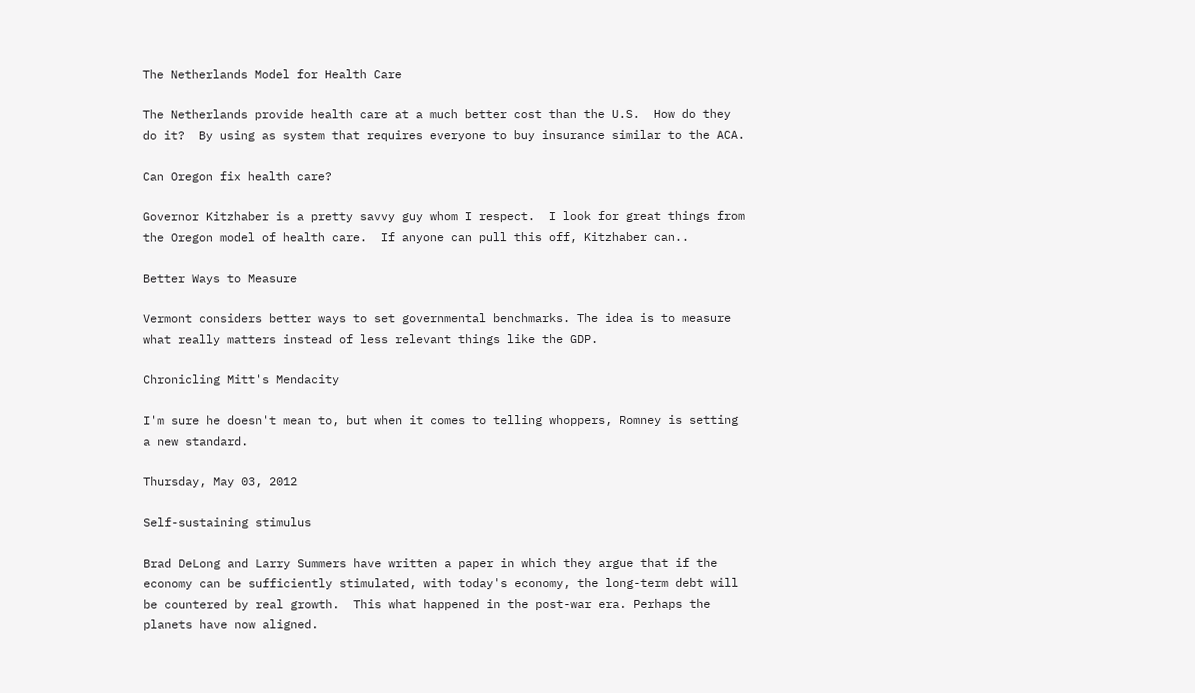The Netherlands Model for Health Care

The Netherlands provide health care at a much better cost than the U.S.  How do they do it?  By using as system that requires everyone to buy insurance similar to the ACA.

Can Oregon fix health care?

Governor Kitzhaber is a pretty savvy guy whom I respect.  I look for great things from the Oregon model of health care.  If anyone can pull this off, Kitzhaber can..

Better Ways to Measure

Vermont considers better ways to set governmental benchmarks. The idea is to measure what really matters instead of less relevant things like the GDP.

Chronicling Mitt's Mendacity

I'm sure he doesn't mean to, but when it comes to telling whoppers, Romney is setting a new standard.

Thursday, May 03, 2012

Self-sustaining stimulus

Brad DeLong and Larry Summers have written a paper in which they argue that if the economy can be sufficiently stimulated, with today's economy, the long-term debt will be countered by real growth.  This what happened in the post-war era. Perhaps the planets have now aligned.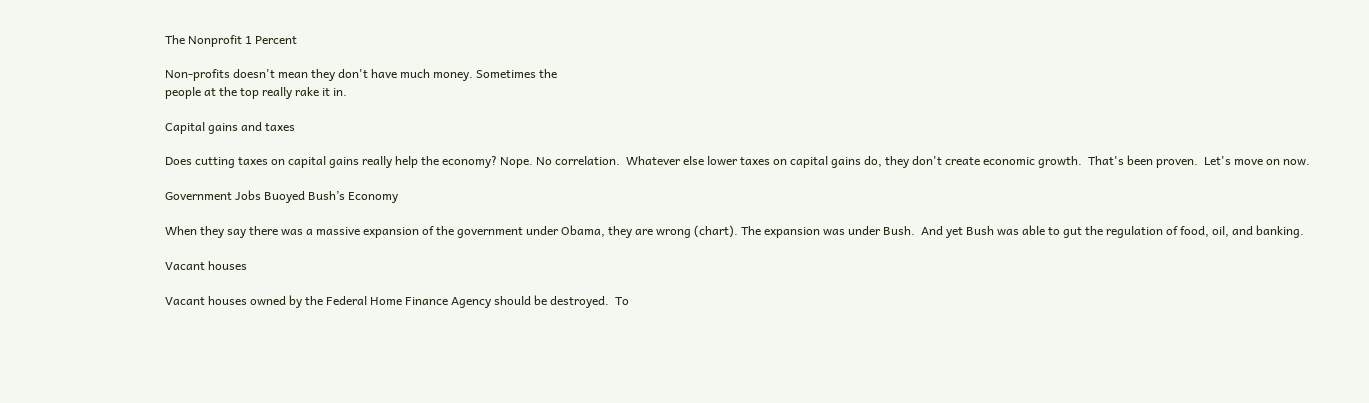The Nonprofit 1 Percent

Non-profits doesn't mean they don't have much money. Sometimes the
people at the top really rake it in.

Capital gains and taxes

Does cutting taxes on capital gains really help the economy? Nope. No correlation.  Whatever else lower taxes on capital gains do, they don't create economic growth.  That's been proven.  Let's move on now.

Government Jobs Buoyed Bush’s Economy

When they say there was a massive expansion of the government under Obama, they are wrong (chart). The expansion was under Bush.  And yet Bush was able to gut the regulation of food, oil, and banking.

Vacant houses

Vacant houses owned by the Federal Home Finance Agency should be destroyed.  To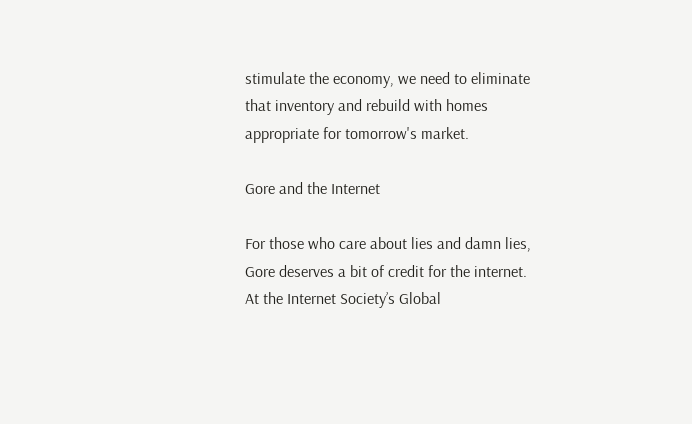stimulate the economy, we need to eliminate that inventory and rebuild with homes appropriate for tomorrow's market.

Gore and the Internet

For those who care about lies and damn lies, Gore deserves a bit of credit for the internet.
At the Internet Society’s Global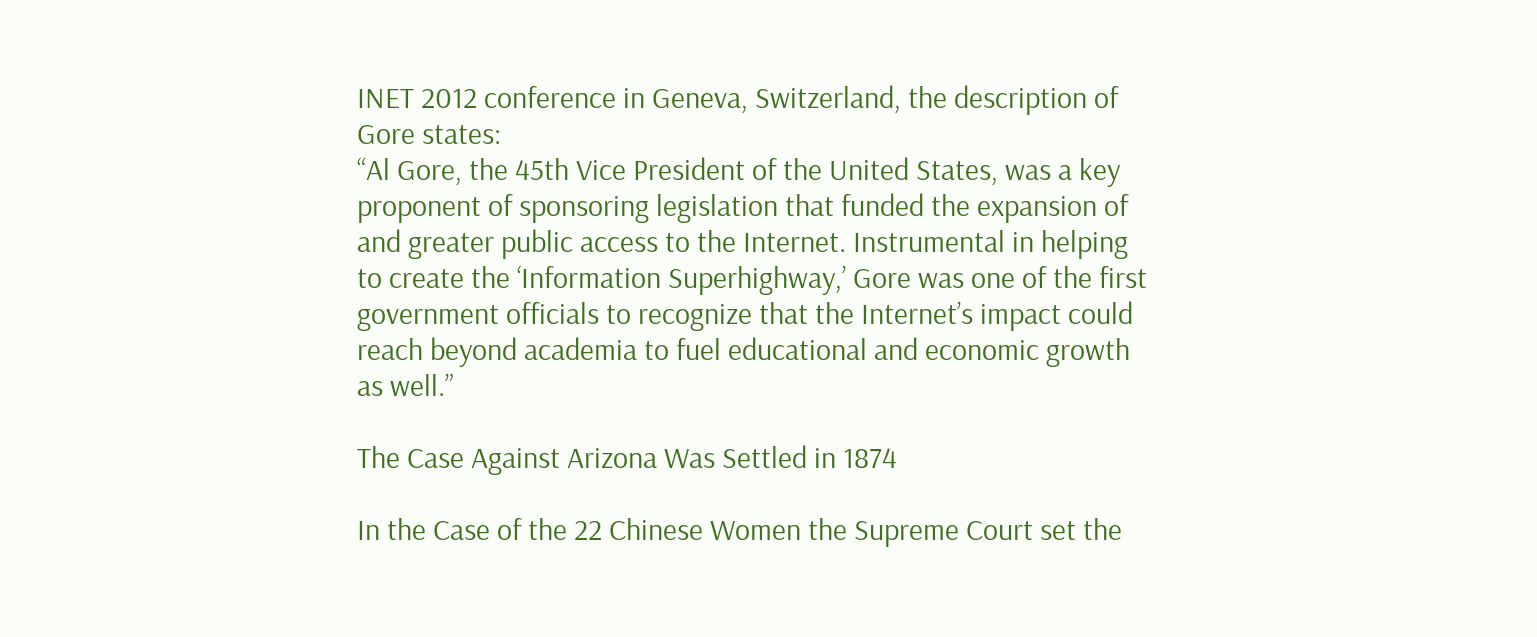INET 2012 conference in Geneva, Switzerland, the description of Gore states:
“Al Gore, the 45th Vice President of the United States, was a key proponent of sponsoring legislation that funded the expansion of and greater public access to the Internet. Instrumental in helping to create the ‘Information Superhighway,’ Gore was one of the first government officials to recognize that the Internet’s impact could reach beyond academia to fuel educational and economic growth as well.”

The Case Against Arizona Was Settled in 1874

In the Case of the 22 Chinese Women the Supreme Court set the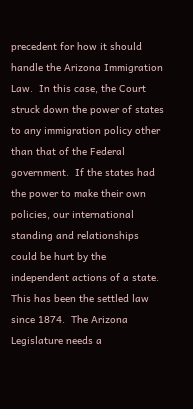precedent for how it should handle the Arizona Immigration Law.  In this case, the Court struck down the power of states to any immigration policy other than that of the Federal government.  If the states had the power to make their own policies, our international standing and relationships could be hurt by the independent actions of a state.  This has been the settled law since 1874.  The Arizona Legislature needs a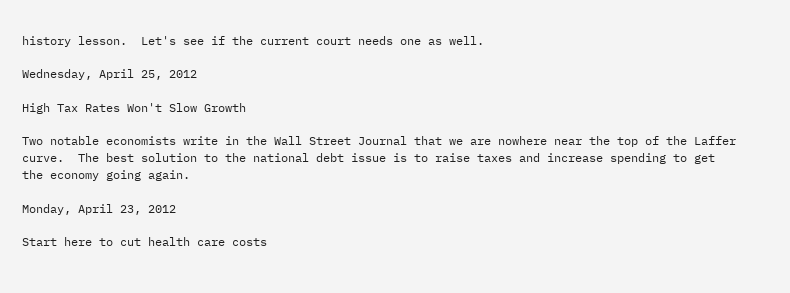history lesson.  Let's see if the current court needs one as well.

Wednesday, April 25, 2012

High Tax Rates Won't Slow Growth

Two notable economists write in the Wall Street Journal that we are nowhere near the top of the Laffer curve.  The best solution to the national debt issue is to raise taxes and increase spending to get the economy going again.

Monday, April 23, 2012

Start here to cut health care costs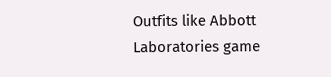Outfits like Abbott Laboratories game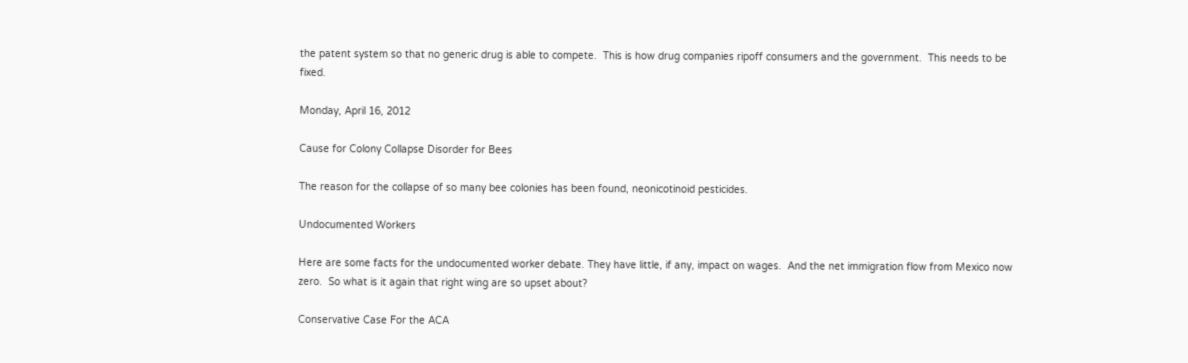the patent system so that no generic drug is able to compete.  This is how drug companies ripoff consumers and the government.  This needs to be fixed.

Monday, April 16, 2012

Cause for Colony Collapse Disorder for Bees

The reason for the collapse of so many bee colonies has been found, neonicotinoid pesticides.

Undocumented Workers

Here are some facts for the undocumented worker debate. They have little, if any, impact on wages.  And the net immigration flow from Mexico now zero.  So what is it again that right wing are so upset about?

Conservative Case For the ACA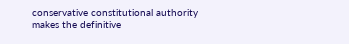conservative constitutional authority makes the definitive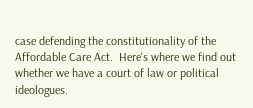case defending the constitutionality of the Affordable Care Act.  Here's where we find out whether we have a court of law or political ideologues.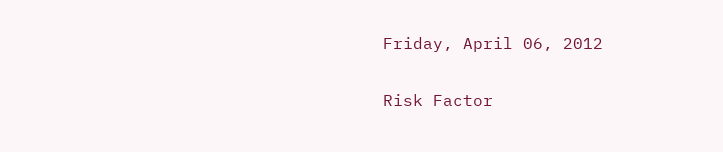Friday, April 06, 2012

Risk Factor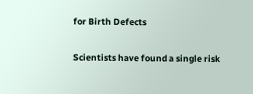for Birth Defects

Scientists have found a single risk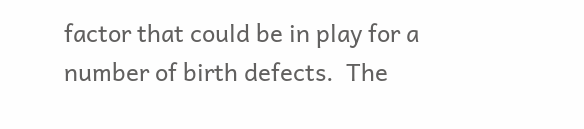factor that could be in play for a number of birth defects.  The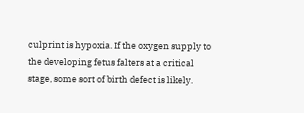culprint is hypoxia. If the oxygen supply to the developing fetus falters at a critical stage, some sort of birth defect is likely.